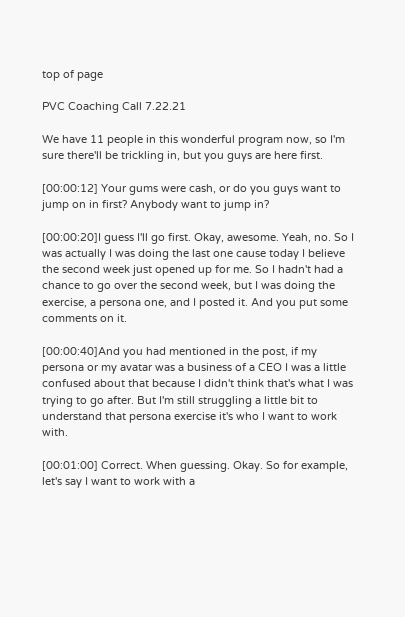top of page

PVC Coaching Call 7.22.21

We have 11 people in this wonderful program now, so I'm sure there'll be trickling in, but you guys are here first.

[00:00:12] Your gums were cash, or do you guys want to jump on in first? Anybody want to jump in?

[00:00:20]I guess I'll go first. Okay, awesome. Yeah, no. So I was actually I was doing the last one cause today I believe the second week just opened up for me. So I hadn't had a chance to go over the second week, but I was doing the exercise, a persona one, and I posted it. And you put some comments on it.

[00:00:40]And you had mentioned in the post, if my persona or my avatar was a business of a CEO I was a little confused about that because I didn't think that's what I was trying to go after. But I'm still struggling a little bit to understand that persona exercise it's who I want to work with.

[00:01:00] Correct. When guessing. Okay. So for example, let's say I want to work with a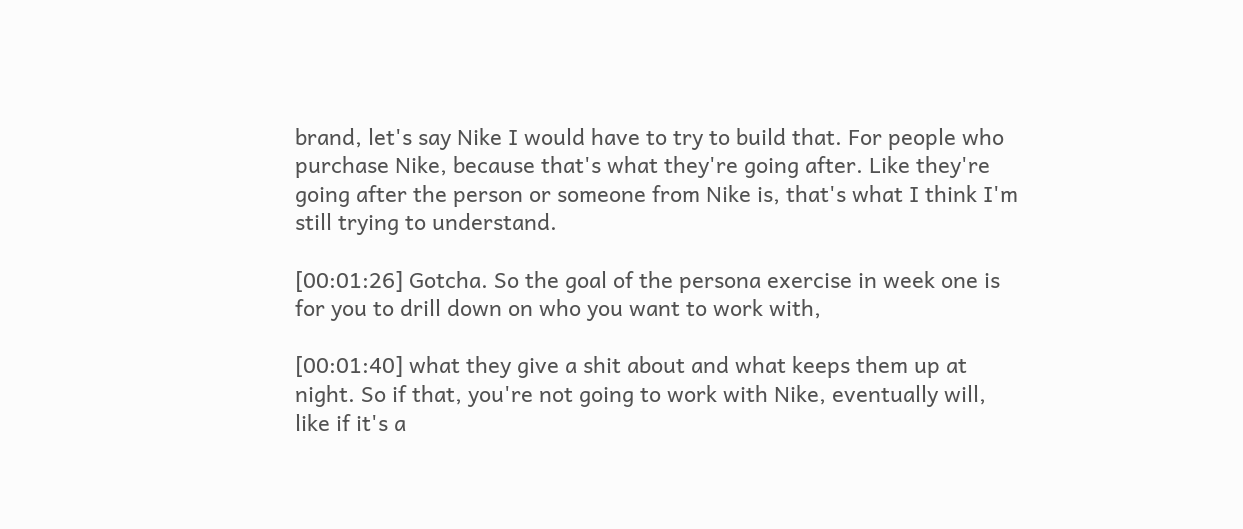brand, let's say Nike I would have to try to build that. For people who purchase Nike, because that's what they're going after. Like they're going after the person or someone from Nike is, that's what I think I'm still trying to understand.

[00:01:26] Gotcha. So the goal of the persona exercise in week one is for you to drill down on who you want to work with,

[00:01:40] what they give a shit about and what keeps them up at night. So if that, you're not going to work with Nike, eventually will, like if it's a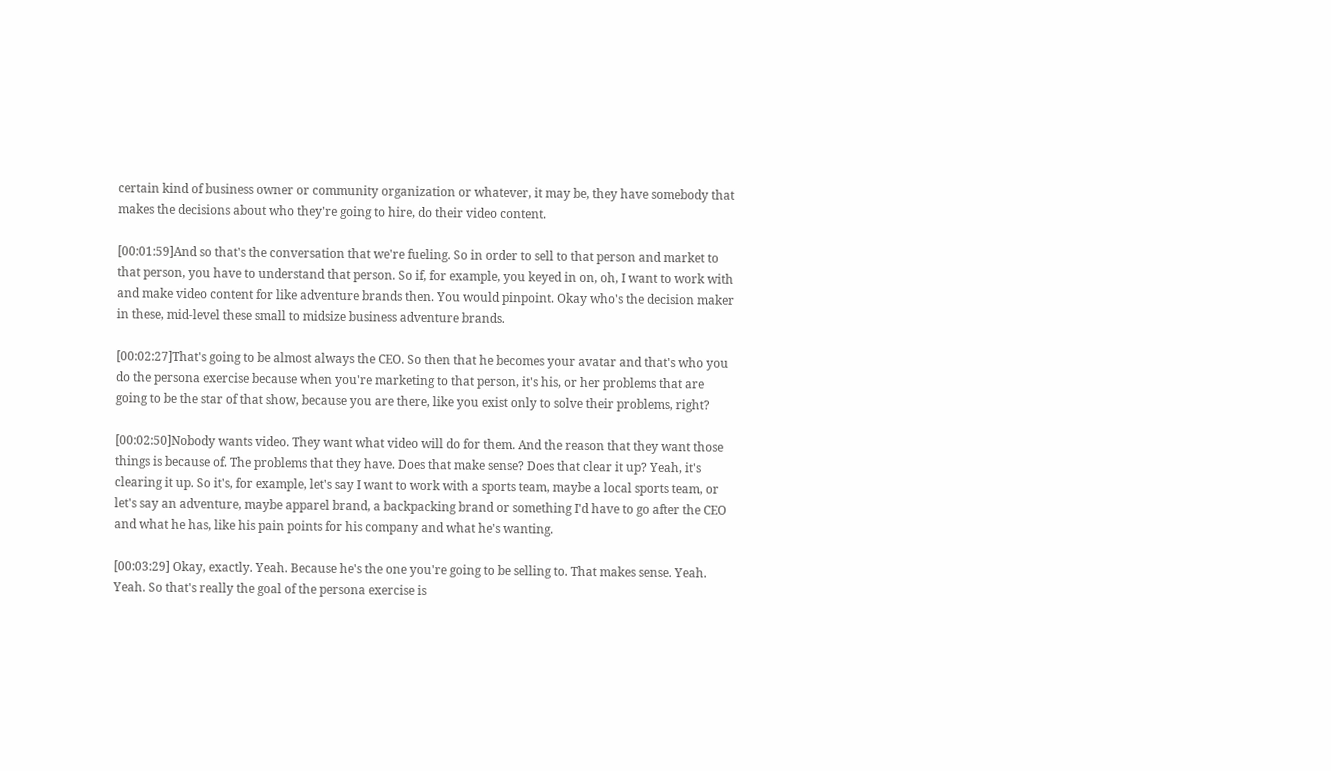certain kind of business owner or community organization or whatever, it may be, they have somebody that makes the decisions about who they're going to hire, do their video content.

[00:01:59]And so that's the conversation that we're fueling. So in order to sell to that person and market to that person, you have to understand that person. So if, for example, you keyed in on, oh, I want to work with and make video content for like adventure brands then. You would pinpoint. Okay who's the decision maker in these, mid-level these small to midsize business adventure brands.

[00:02:27]That's going to be almost always the CEO. So then that he becomes your avatar and that's who you do the persona exercise because when you're marketing to that person, it's his, or her problems that are going to be the star of that show, because you are there, like you exist only to solve their problems, right?

[00:02:50]Nobody wants video. They want what video will do for them. And the reason that they want those things is because of. The problems that they have. Does that make sense? Does that clear it up? Yeah, it's clearing it up. So it's, for example, let's say I want to work with a sports team, maybe a local sports team, or let's say an adventure, maybe apparel brand, a backpacking brand or something I'd have to go after the CEO and what he has, like his pain points for his company and what he's wanting.

[00:03:29] Okay, exactly. Yeah. Because he's the one you're going to be selling to. That makes sense. Yeah. Yeah. So that's really the goal of the persona exercise is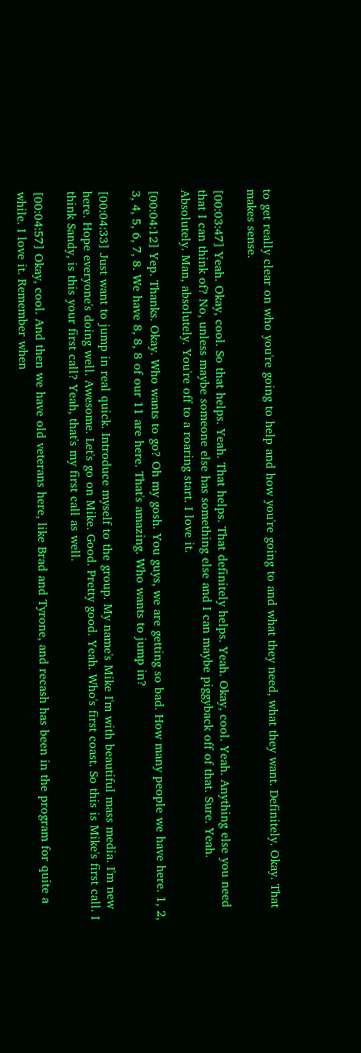to get really clear on who you're going to help and how you're going to and what they need, what they want. Definitely. Okay. That makes sense.

[00:03:47] Yeah. Okay, cool. So that helps. Yeah. That helps. That definitely helps. Yeah. Okay, cool. Yeah. Anything else you need that I can think of? No, unless maybe someone else has something else and I can maybe piggyback off of that. Sure. Yeah. Absolutely. Man, absolutely. You're off to a roaring start. I love it.

[00:04:12] Yep. Thanks. Okay. Who wants to go? Oh my gosh. You guys, we are getting so bad. How many people we have here. 1, 2, 3, 4, 5, 6, 7, 8. We have 8, 8, 8 of our 11 are here. That's amazing. Who wants to jump in?

[00:04:33] Just want to jump in real quick. Introduce myself to the group. My name's Mike I'm with beautiful mass media. I'm new here. Hope everyone's doing well. Awesome. Let's go on Mike. Good. Pretty good. Yeah. Who's first coast. So this is Mike's first call. I think Sandy, is this your first call? Yeah, that's my first call as well.

[00:04:57] Okay, cool. And then we have old veterans here, like Brad and Tyrone, and recash has been in the program for quite a while. I love it. Remember when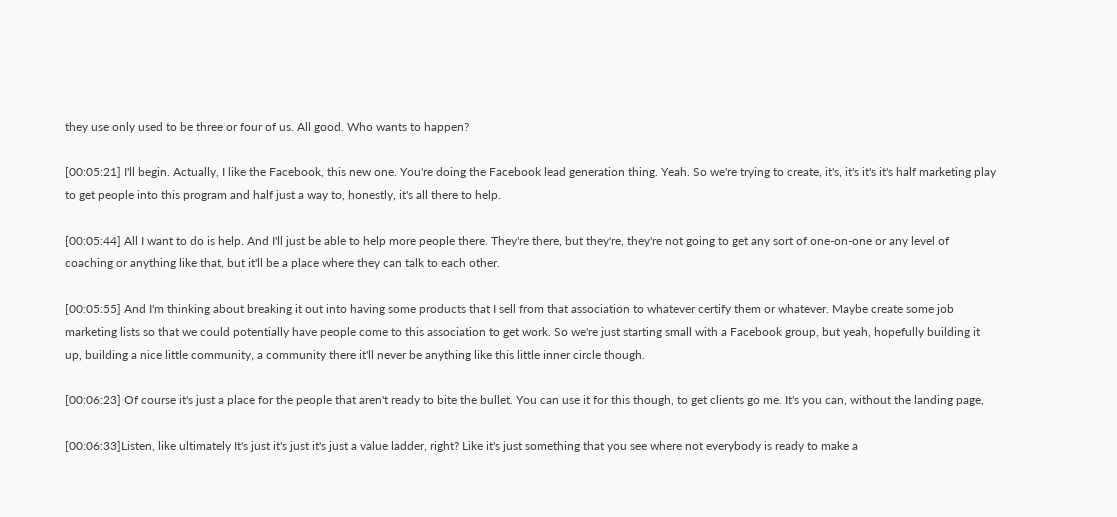they use only used to be three or four of us. All good. Who wants to happen?

[00:05:21] I'll begin. Actually, I like the Facebook, this new one. You're doing the Facebook lead generation thing. Yeah. So we're trying to create, it's, it's it's it's half marketing play to get people into this program and half just a way to, honestly, it's all there to help.

[00:05:44] All I want to do is help. And I'll just be able to help more people there. They're there, but they're, they're not going to get any sort of one-on-one or any level of coaching or anything like that, but it'll be a place where they can talk to each other.

[00:05:55] And I'm thinking about breaking it out into having some products that I sell from that association to whatever certify them or whatever. Maybe create some job marketing lists so that we could potentially have people come to this association to get work. So we're just starting small with a Facebook group, but yeah, hopefully building it up, building a nice little community, a community there it'll never be anything like this little inner circle though.

[00:06:23] Of course it's just a place for the people that aren't ready to bite the bullet. You can use it for this though, to get clients go me. It's you can, without the landing page,

[00:06:33]Listen, like ultimately It's just it's just it's just a value ladder, right? Like it's just something that you see where not everybody is ready to make a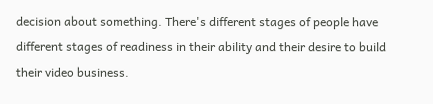decision about something. There's different stages of people have different stages of readiness in their ability and their desire to build their video business.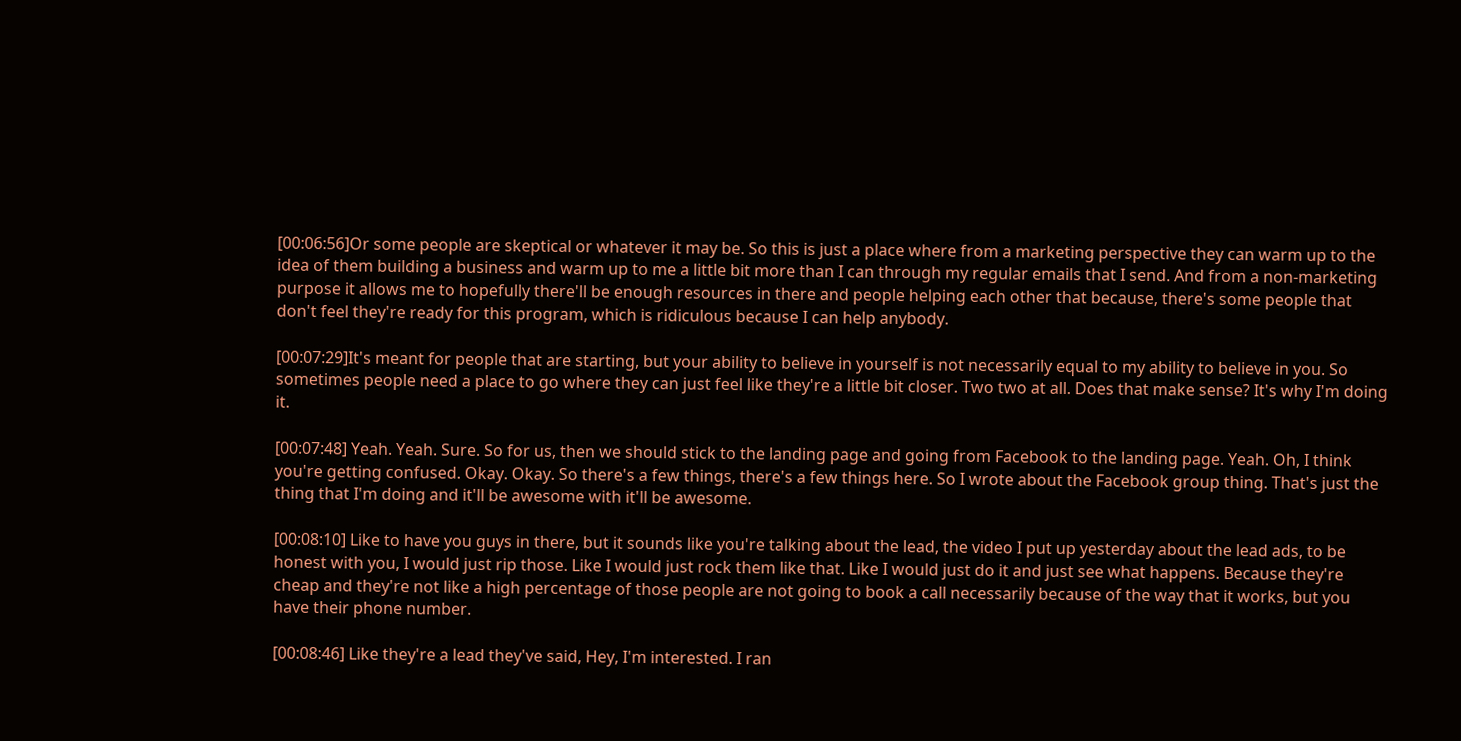[00:06:56]Or some people are skeptical or whatever it may be. So this is just a place where from a marketing perspective they can warm up to the idea of them building a business and warm up to me a little bit more than I can through my regular emails that I send. And from a non-marketing purpose it allows me to hopefully there'll be enough resources in there and people helping each other that because, there's some people that don't feel they're ready for this program, which is ridiculous because I can help anybody.

[00:07:29]It's meant for people that are starting, but your ability to believe in yourself is not necessarily equal to my ability to believe in you. So sometimes people need a place to go where they can just feel like they're a little bit closer. Two two at all. Does that make sense? It's why I'm doing it.

[00:07:48] Yeah. Yeah. Sure. So for us, then we should stick to the landing page and going from Facebook to the landing page. Yeah. Oh, I think you're getting confused. Okay. Okay. So there's a few things, there's a few things here. So I wrote about the Facebook group thing. That's just the thing that I'm doing and it'll be awesome with it'll be awesome.

[00:08:10] Like to have you guys in there, but it sounds like you're talking about the lead, the video I put up yesterday about the lead ads, to be honest with you, I would just rip those. Like I would just rock them like that. Like I would just do it and just see what happens. Because they're cheap and they're not like a high percentage of those people are not going to book a call necessarily because of the way that it works, but you have their phone number.

[00:08:46] Like they're a lead they've said, Hey, I'm interested. I ran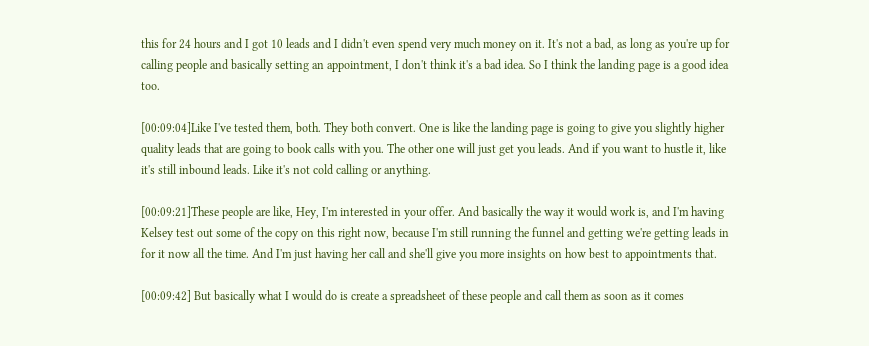this for 24 hours and I got 10 leads and I didn't even spend very much money on it. It's not a bad, as long as you're up for calling people and basically setting an appointment, I don't think it's a bad idea. So I think the landing page is a good idea too.

[00:09:04]Like I've tested them, both. They both convert. One is like the landing page is going to give you slightly higher quality leads that are going to book calls with you. The other one will just get you leads. And if you want to hustle it, like it's still inbound leads. Like it's not cold calling or anything.

[00:09:21]These people are like, Hey, I'm interested in your offer. And basically the way it would work is, and I'm having Kelsey test out some of the copy on this right now, because I'm still running the funnel and getting we're getting leads in for it now all the time. And I'm just having her call and she'll give you more insights on how best to appointments that.

[00:09:42] But basically what I would do is create a spreadsheet of these people and call them as soon as it comes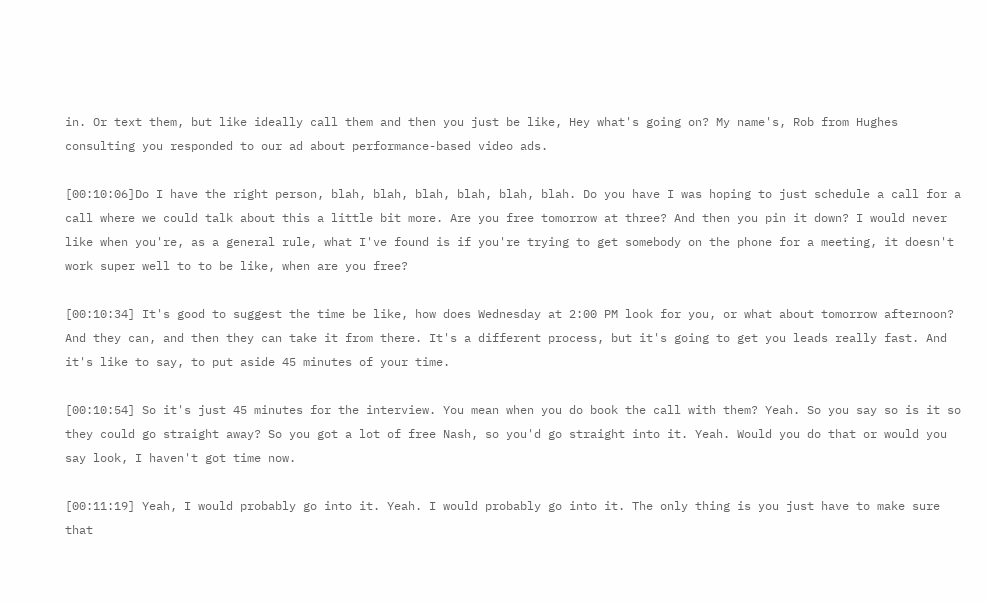in. Or text them, but like ideally call them and then you just be like, Hey what's going on? My name's, Rob from Hughes consulting you responded to our ad about performance-based video ads.

[00:10:06]Do I have the right person, blah, blah, blah, blah, blah, blah. Do you have I was hoping to just schedule a call for a call where we could talk about this a little bit more. Are you free tomorrow at three? And then you pin it down? I would never like when you're, as a general rule, what I've found is if you're trying to get somebody on the phone for a meeting, it doesn't work super well to to be like, when are you free?

[00:10:34] It's good to suggest the time be like, how does Wednesday at 2:00 PM look for you, or what about tomorrow afternoon? And they can, and then they can take it from there. It's a different process, but it's going to get you leads really fast. And it's like to say, to put aside 45 minutes of your time.

[00:10:54] So it's just 45 minutes for the interview. You mean when you do book the call with them? Yeah. So you say so is it so they could go straight away? So you got a lot of free Nash, so you'd go straight into it. Yeah. Would you do that or would you say look, I haven't got time now.

[00:11:19] Yeah, I would probably go into it. Yeah. I would probably go into it. The only thing is you just have to make sure that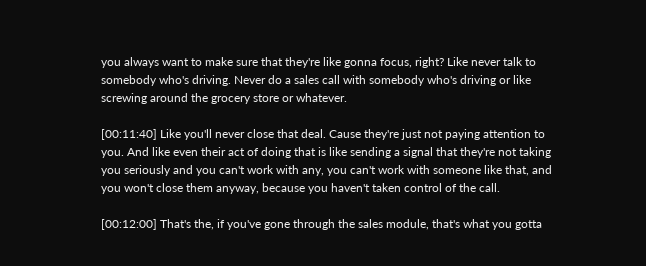you always want to make sure that they're like gonna focus, right? Like never talk to somebody who's driving. Never do a sales call with somebody who's driving or like screwing around the grocery store or whatever.

[00:11:40] Like you'll never close that deal. Cause they're just not paying attention to you. And like even their act of doing that is like sending a signal that they're not taking you seriously and you can't work with any, you can't work with someone like that, and you won't close them anyway, because you haven't taken control of the call.

[00:12:00] That's the, if you've gone through the sales module, that's what you gotta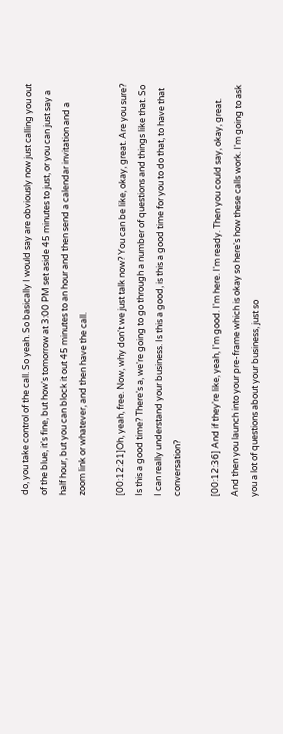do, you take control of the call. So yeah. So basically I would say are obviously now just calling you out of the blue, it's fine, but how's tomorrow at 3:00 PM set aside 45 minutes to just, or you can just say a half hour, but you can block it out 45 minutes to an hour and then send a calendar invitation and a zoom link or whatever, and then have the call.

[00:12:21]Oh, yeah, free. Now, why don't we just talk now? You can be like, okay, great. Are you sure? Is this a good time? There's a, we're going to go through a number of questions and things like that. So I can really understand your business. Is this a good, is this a good time for you to do that, to have that conversation?

[00:12:36] And if they're like, yeah, I'm good. I'm here. I'm ready. Then you could say, okay, great. And then you launch into your pre-frame which is okay so here's how these calls work. I'm going to ask you a lot of questions about your business, just so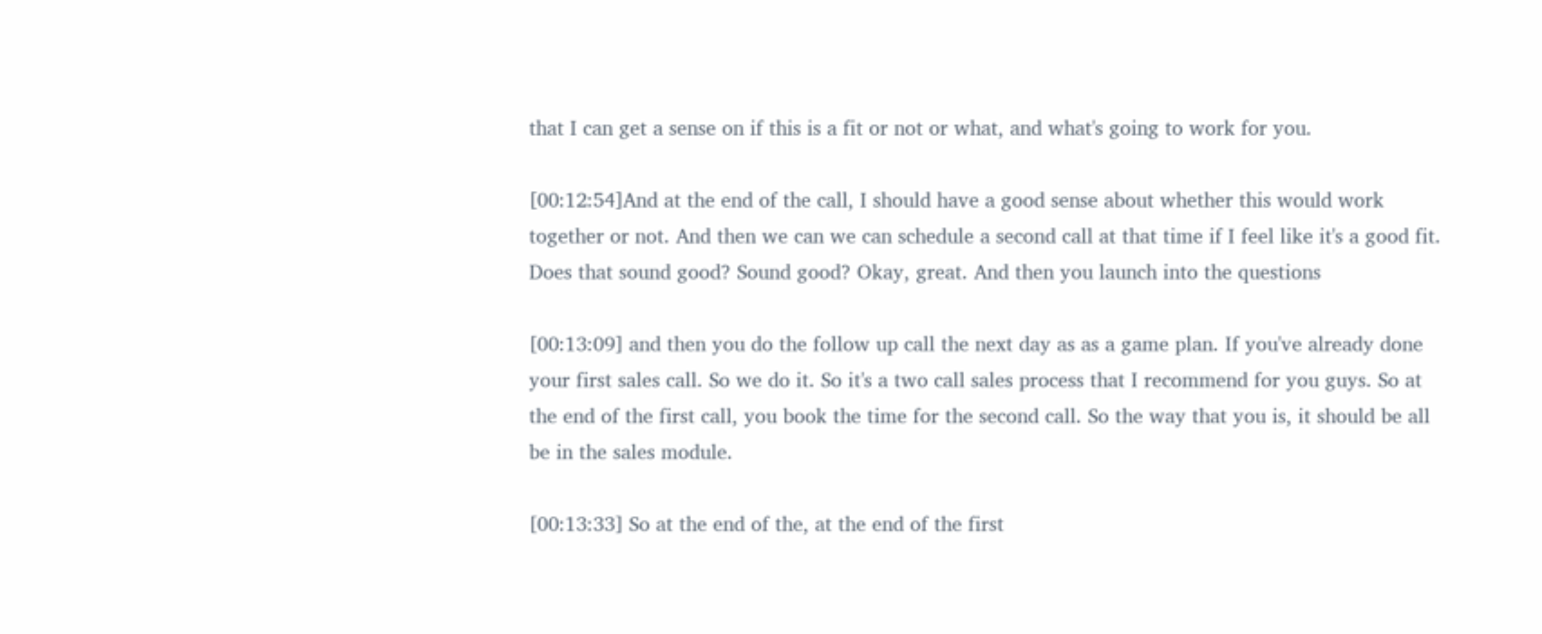that I can get a sense on if this is a fit or not or what, and what's going to work for you.

[00:12:54]And at the end of the call, I should have a good sense about whether this would work together or not. And then we can we can schedule a second call at that time if I feel like it's a good fit. Does that sound good? Sound good? Okay, great. And then you launch into the questions

[00:13:09] and then you do the follow up call the next day as as a game plan. If you've already done your first sales call. So we do it. So it's a two call sales process that I recommend for you guys. So at the end of the first call, you book the time for the second call. So the way that you is, it should be all be in the sales module.

[00:13:33] So at the end of the, at the end of the first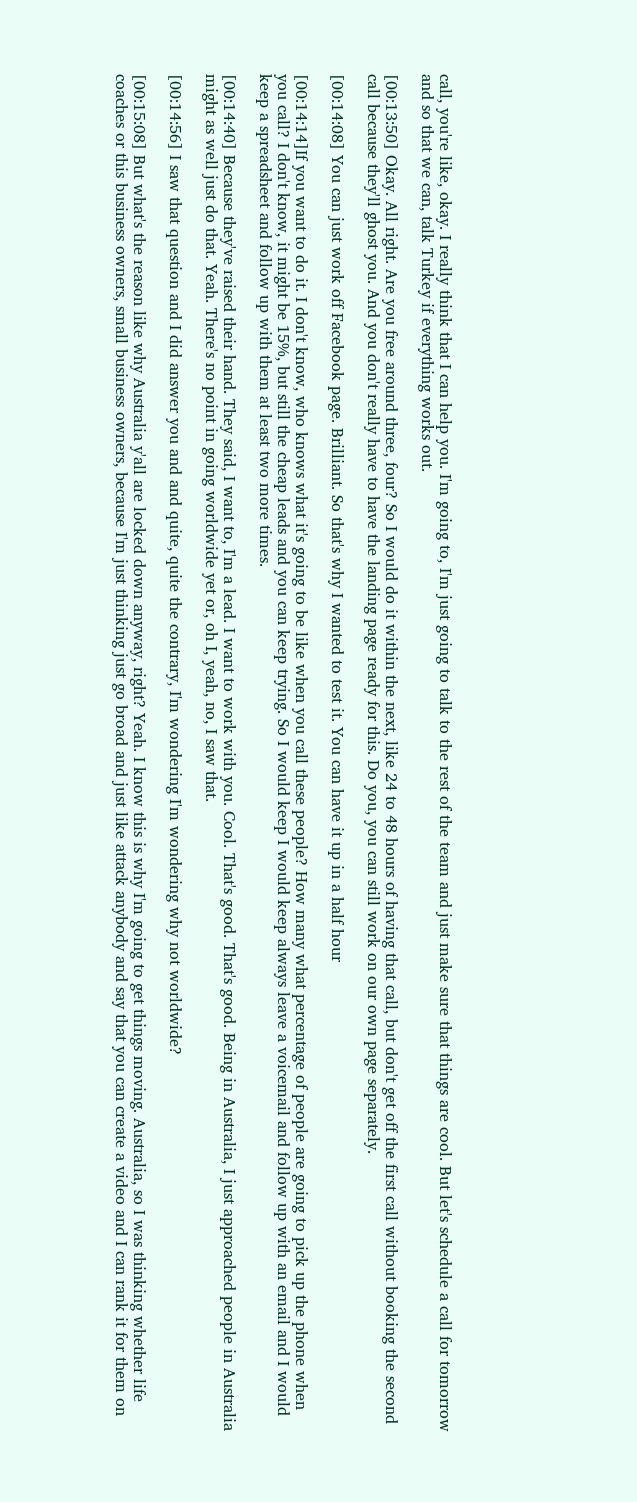call, you're like, okay. I really think that I can help you. I'm going to, I'm just going to talk to the rest of the team and just make sure that things are cool. But let's schedule a call for tomorrow and so that we can, talk Turkey if everything works out.

[00:13:50] Okay. All right. Are you free around three, four? So I would do it within the next, like 24 to 48 hours of having that call, but don't get off the first call without booking the second call because they'll ghost you. And you don't really have to have the landing page ready for this. Do you, you can still work on our own page separately.

[00:14:08] You can just work off Facebook page. Brilliant. So that's why I wanted to test it. You can have it up in a half hour

[00:14:14]If you want to do it. I don't know, who knows what it's going to be like when you call these people? How many what percentage of people are going to pick up the phone when you call? I don't know, it might be 15%, but still the cheap leads and you can keep trying. So I would keep I would keep always leave a voicemail and follow up with an email and I would keep a spreadsheet and follow up with them at least two more times.

[00:14:40] Because they've raised their hand. They said, I want to, I'm a lead. I want to work with you. Cool. That's good. That's good. Being in Australia, I just approached people in Australia might as well just do that. Yeah. There's no point in going worldwide yet or, oh I, yeah, no, I saw that.

[00:14:56] I saw that question and I did answer you and and quite, quite the contrary, I'm wondering I'm wondering why not worldwide?

[00:15:08] But what's the reason like why Australia y'all are locked down anyway, right? Yeah. I know this is why I'm going to get things moving. Australia, so I was thinking whether life coaches or this business owners, small business owners, because I'm just thinking just go broad and just like attack anybody and say that you can create a video and I can rank it for them on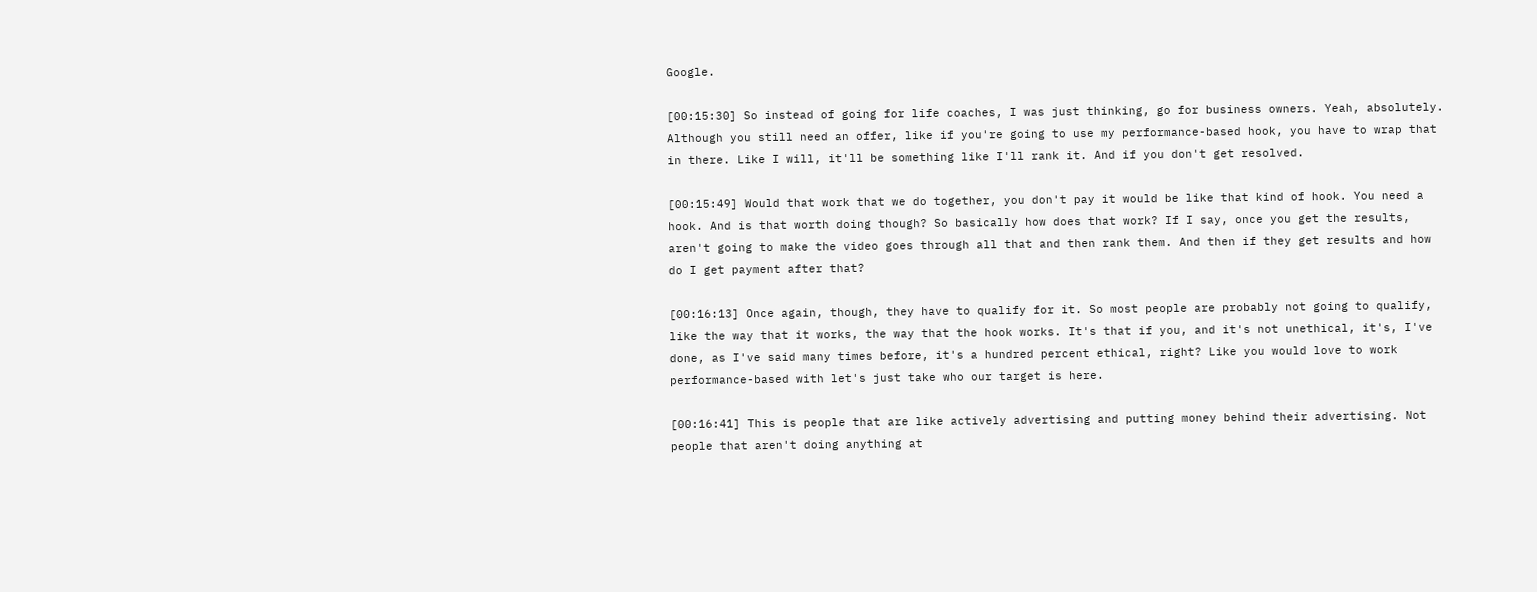Google.

[00:15:30] So instead of going for life coaches, I was just thinking, go for business owners. Yeah, absolutely. Although you still need an offer, like if you're going to use my performance-based hook, you have to wrap that in there. Like I will, it'll be something like I'll rank it. And if you don't get resolved.

[00:15:49] Would that work that we do together, you don't pay it would be like that kind of hook. You need a hook. And is that worth doing though? So basically how does that work? If I say, once you get the results, aren't going to make the video goes through all that and then rank them. And then if they get results and how do I get payment after that?

[00:16:13] Once again, though, they have to qualify for it. So most people are probably not going to qualify, like the way that it works, the way that the hook works. It's that if you, and it's not unethical, it's, I've done, as I've said many times before, it's a hundred percent ethical, right? Like you would love to work performance-based with let's just take who our target is here.

[00:16:41] This is people that are like actively advertising and putting money behind their advertising. Not people that aren't doing anything at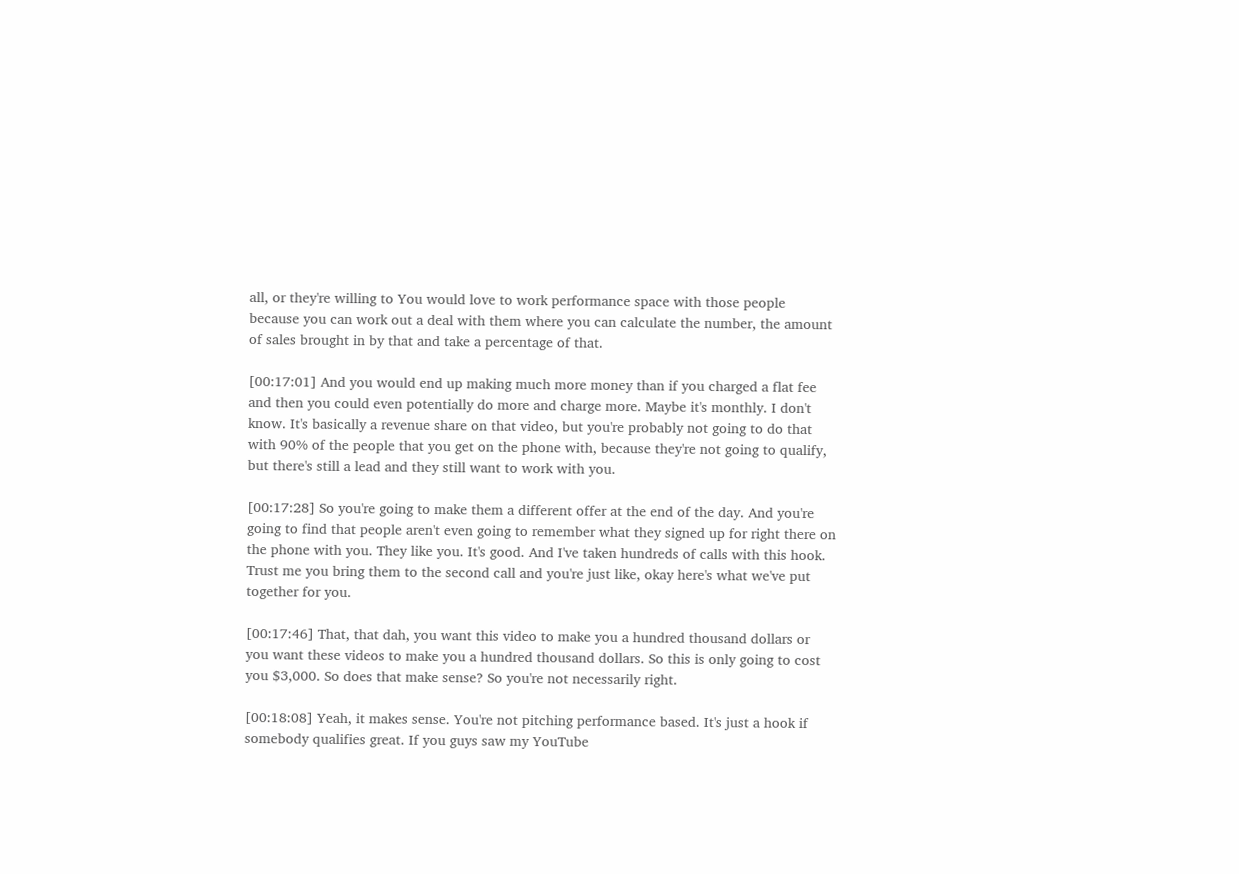all, or they're willing to You would love to work performance space with those people because you can work out a deal with them where you can calculate the number, the amount of sales brought in by that and take a percentage of that.

[00:17:01] And you would end up making much more money than if you charged a flat fee and then you could even potentially do more and charge more. Maybe it's monthly. I don't know. It's basically a revenue share on that video, but you're probably not going to do that with 90% of the people that you get on the phone with, because they're not going to qualify, but there's still a lead and they still want to work with you.

[00:17:28] So you're going to make them a different offer at the end of the day. And you're going to find that people aren't even going to remember what they signed up for right there on the phone with you. They like you. It's good. And I've taken hundreds of calls with this hook. Trust me you bring them to the second call and you're just like, okay here's what we've put together for you.

[00:17:46] That, that dah, you want this video to make you a hundred thousand dollars or you want these videos to make you a hundred thousand dollars. So this is only going to cost you $3,000. So does that make sense? So you're not necessarily right.

[00:18:08] Yeah, it makes sense. You're not pitching performance based. It's just a hook if somebody qualifies great. If you guys saw my YouTube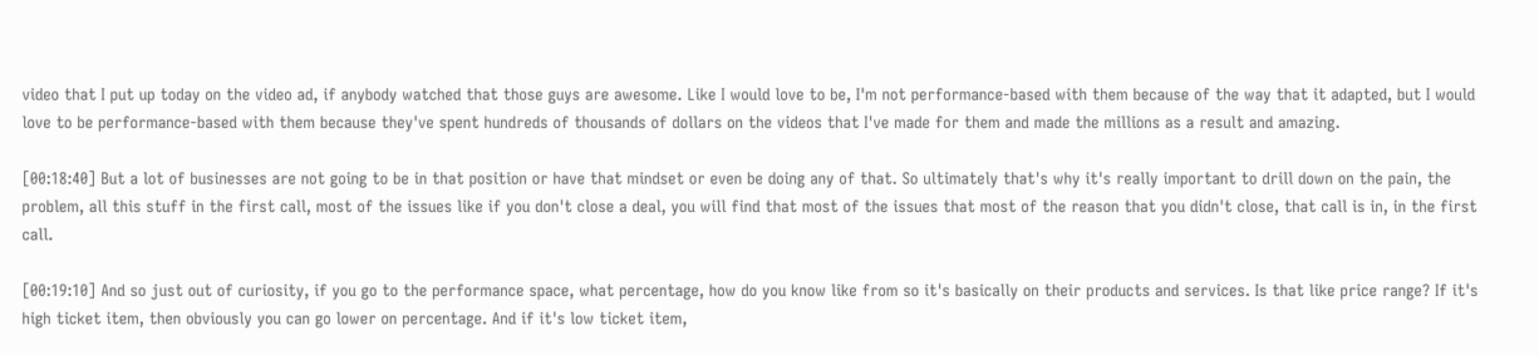video that I put up today on the video ad, if anybody watched that those guys are awesome. Like I would love to be, I'm not performance-based with them because of the way that it adapted, but I would love to be performance-based with them because they've spent hundreds of thousands of dollars on the videos that I've made for them and made the millions as a result and amazing.

[00:18:40] But a lot of businesses are not going to be in that position or have that mindset or even be doing any of that. So ultimately that's why it's really important to drill down on the pain, the problem, all this stuff in the first call, most of the issues like if you don't close a deal, you will find that most of the issues that most of the reason that you didn't close, that call is in, in the first call.

[00:19:10] And so just out of curiosity, if you go to the performance space, what percentage, how do you know like from so it's basically on their products and services. Is that like price range? If it's high ticket item, then obviously you can go lower on percentage. And if it's low ticket item,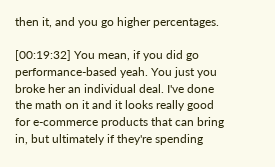then it, and you go higher percentages.

[00:19:32] You mean, if you did go performance-based yeah. You just you broke her an individual deal. I've done the math on it and it looks really good for e-commerce products that can bring in, but ultimately if they're spending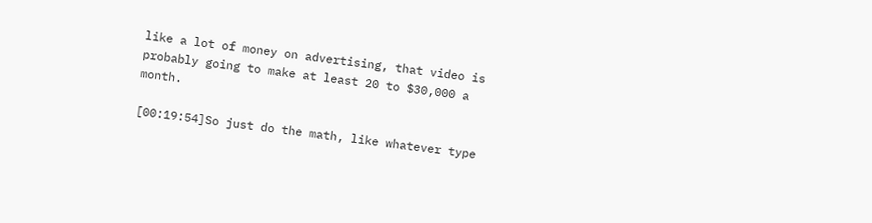like a lot of money on advertising, that video is probably going to make at least 20 to $30,000 a month.

[00:19:54]So just do the math, like whatever type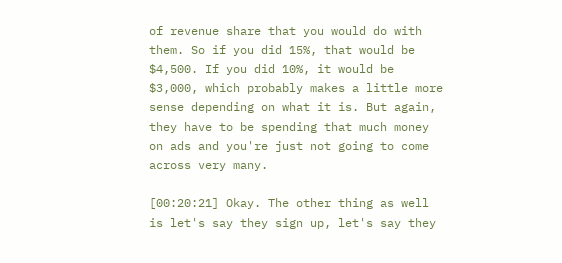of revenue share that you would do with them. So if you did 15%, that would be $4,500. If you did 10%, it would be $3,000, which probably makes a little more sense depending on what it is. But again, they have to be spending that much money on ads and you're just not going to come across very many.

[00:20:21] Okay. The other thing as well is let's say they sign up, let's say they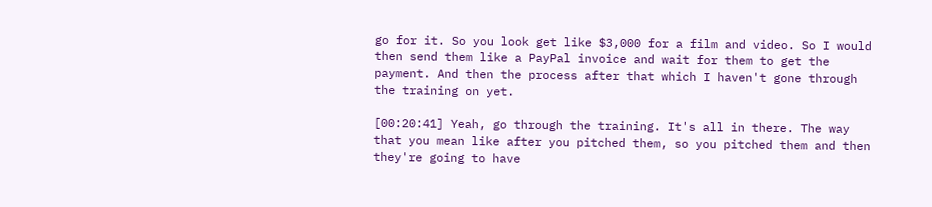go for it. So you look get like $3,000 for a film and video. So I would then send them like a PayPal invoice and wait for them to get the payment. And then the process after that which I haven't gone through the training on yet.

[00:20:41] Yeah, go through the training. It's all in there. The way that you mean like after you pitched them, so you pitched them and then they're going to have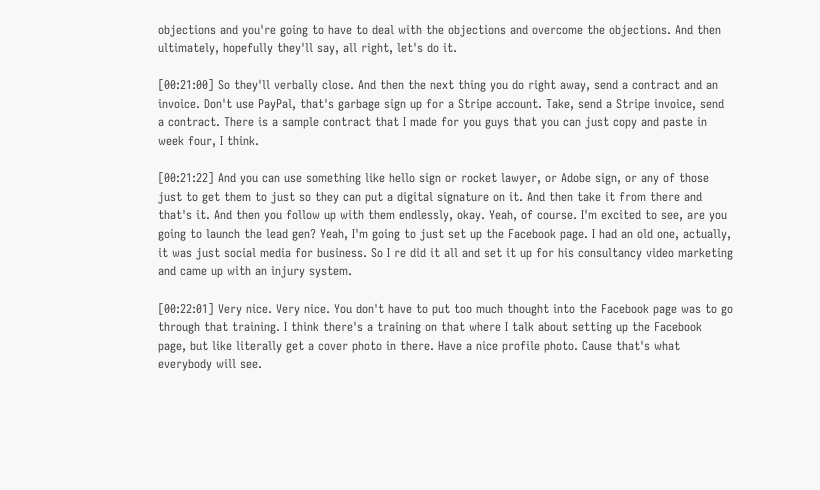objections and you're going to have to deal with the objections and overcome the objections. And then ultimately, hopefully they'll say, all right, let's do it.

[00:21:00] So they'll verbally close. And then the next thing you do right away, send a contract and an invoice. Don't use PayPal, that's garbage sign up for a Stripe account. Take, send a Stripe invoice, send a contract. There is a sample contract that I made for you guys that you can just copy and paste in week four, I think.

[00:21:22] And you can use something like hello sign or rocket lawyer, or Adobe sign, or any of those just to get them to just so they can put a digital signature on it. And then take it from there and that's it. And then you follow up with them endlessly, okay. Yeah, of course. I'm excited to see, are you going to launch the lead gen? Yeah, I'm going to just set up the Facebook page. I had an old one, actually, it was just social media for business. So I re did it all and set it up for his consultancy video marketing and came up with an injury system.

[00:22:01] Very nice. Very nice. You don't have to put too much thought into the Facebook page was to go through that training. I think there's a training on that where I talk about setting up the Facebook page, but like literally get a cover photo in there. Have a nice profile photo. Cause that's what everybody will see.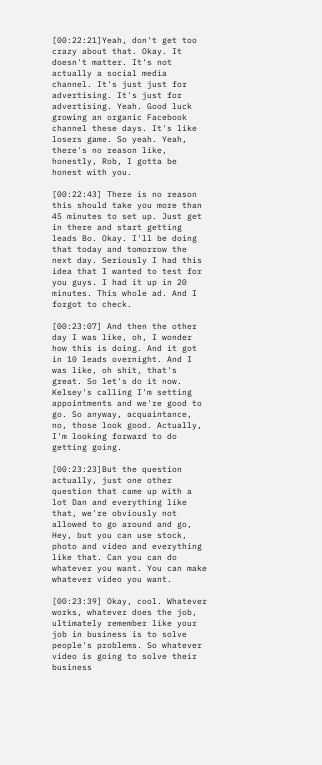[00:22:21]Yeah, don't get too crazy about that. Okay. It doesn't matter. It's not actually a social media channel. It's just just for advertising. It's just for advertising. Yeah. Good luck growing an organic Facebook channel these days. It's like losers game. So yeah. Yeah, there's no reason like, honestly, Rob, I gotta be honest with you.

[00:22:43] There is no reason this should take you more than 45 minutes to set up. Just get in there and start getting leads Bo. Okay. I'll be doing that today and tomorrow the next day. Seriously I had this idea that I wanted to test for you guys. I had it up in 20 minutes. This whole ad. And I forgot to check.

[00:23:07] And then the other day I was like, oh, I wonder how this is doing. And it got in 10 leads overnight. And I was like, oh shit, that's great. So let's do it now. Kelsey's calling I'm setting appointments and we're good to go. So anyway, acquaintance, no, those look good. Actually, I'm looking forward to do getting going.

[00:23:23]But the question actually, just one other question that came up with a lot Dan and everything like that, we're obviously not allowed to go around and go, Hey, but you can use stock, photo and video and everything like that. Can you can do whatever you want. You can make whatever video you want.

[00:23:39] Okay, cool. Whatever works, whatever does the job, ultimately remember like your job in business is to solve people's problems. So whatever video is going to solve their business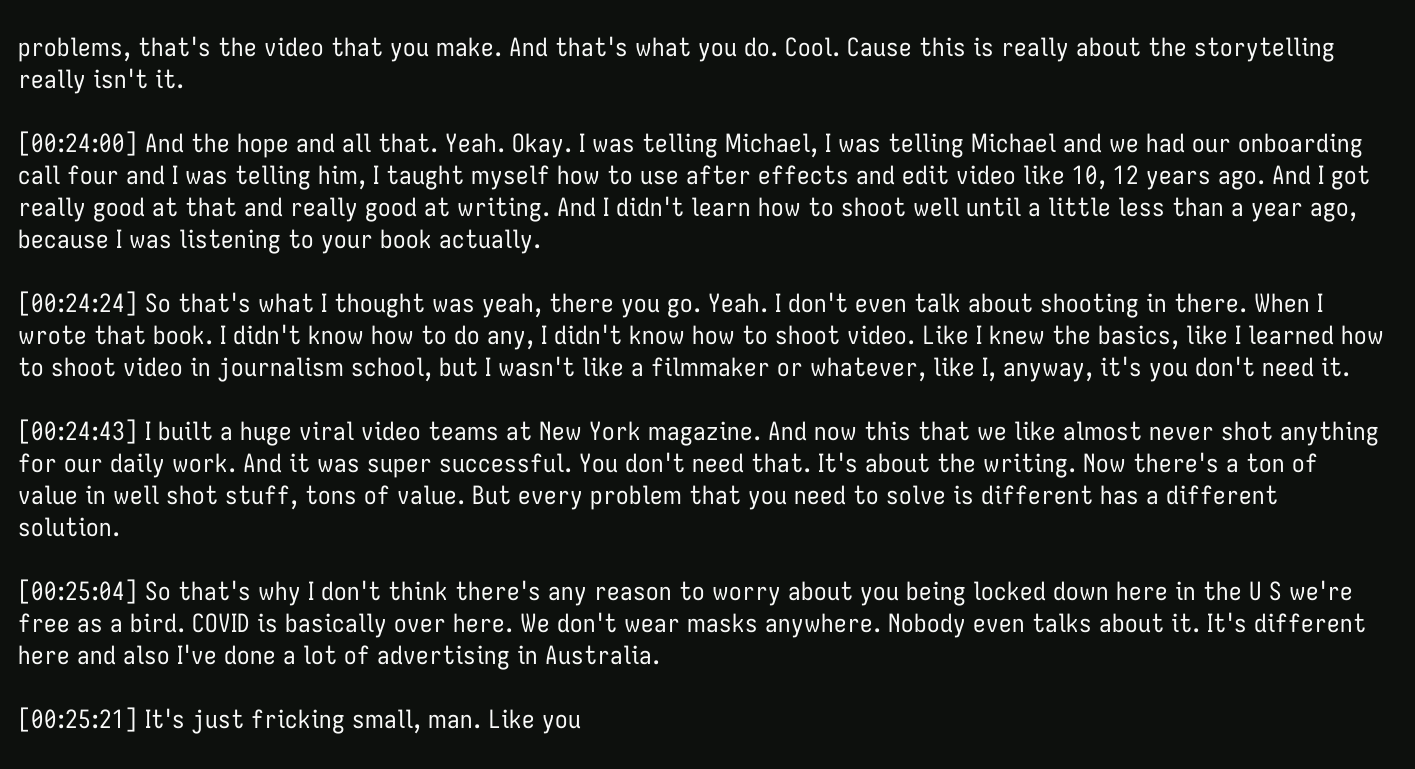problems, that's the video that you make. And that's what you do. Cool. Cause this is really about the storytelling really isn't it.

[00:24:00] And the hope and all that. Yeah. Okay. I was telling Michael, I was telling Michael and we had our onboarding call four and I was telling him, I taught myself how to use after effects and edit video like 10, 12 years ago. And I got really good at that and really good at writing. And I didn't learn how to shoot well until a little less than a year ago, because I was listening to your book actually.

[00:24:24] So that's what I thought was yeah, there you go. Yeah. I don't even talk about shooting in there. When I wrote that book. I didn't know how to do any, I didn't know how to shoot video. Like I knew the basics, like I learned how to shoot video in journalism school, but I wasn't like a filmmaker or whatever, like I, anyway, it's you don't need it.

[00:24:43] I built a huge viral video teams at New York magazine. And now this that we like almost never shot anything for our daily work. And it was super successful. You don't need that. It's about the writing. Now there's a ton of value in well shot stuff, tons of value. But every problem that you need to solve is different has a different solution.

[00:25:04] So that's why I don't think there's any reason to worry about you being locked down here in the U S we're free as a bird. COVID is basically over here. We don't wear masks anywhere. Nobody even talks about it. It's different here and also I've done a lot of advertising in Australia.

[00:25:21] It's just fricking small, man. Like you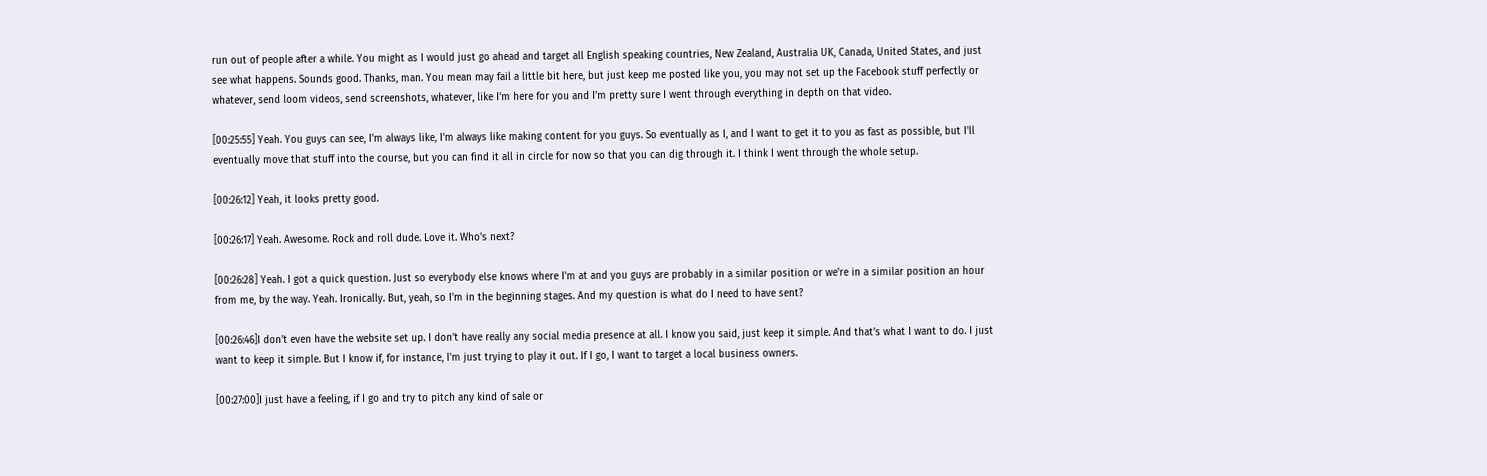run out of people after a while. You might as I would just go ahead and target all English speaking countries, New Zealand, Australia UK, Canada, United States, and just see what happens. Sounds good. Thanks, man. You mean may fail a little bit here, but just keep me posted like you, you may not set up the Facebook stuff perfectly or whatever, send loom videos, send screenshots, whatever, like I'm here for you and I'm pretty sure I went through everything in depth on that video.

[00:25:55] Yeah. You guys can see, I'm always like, I'm always like making content for you guys. So eventually as I, and I want to get it to you as fast as possible, but I'll eventually move that stuff into the course, but you can find it all in circle for now so that you can dig through it. I think I went through the whole setup.

[00:26:12] Yeah, it looks pretty good.

[00:26:17] Yeah. Awesome. Rock and roll dude. Love it. Who's next?

[00:26:28] Yeah. I got a quick question. Just so everybody else knows where I'm at and you guys are probably in a similar position or we're in a similar position an hour from me, by the way. Yeah. Ironically. But, yeah, so I'm in the beginning stages. And my question is what do I need to have sent?

[00:26:46]I don't even have the website set up. I don't have really any social media presence at all. I know you said, just keep it simple. And that's what I want to do. I just want to keep it simple. But I know if, for instance, I'm just trying to play it out. If I go, I want to target a local business owners.

[00:27:00]I just have a feeling, if I go and try to pitch any kind of sale or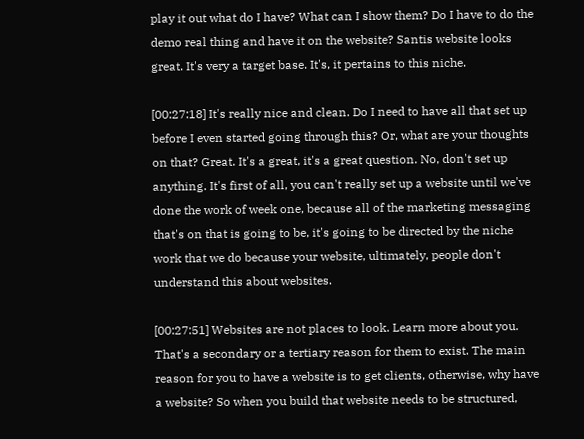play it out what do I have? What can I show them? Do I have to do the demo real thing and have it on the website? Santis website looks great. It's very a target base. It's, it pertains to this niche.

[00:27:18] It's really nice and clean. Do I need to have all that set up before I even started going through this? Or, what are your thoughts on that? Great. It's a great, it's a great question. No, don't set up anything. It's first of all, you can't really set up a website until we've done the work of week one, because all of the marketing messaging that's on that is going to be, it's going to be directed by the niche work that we do because your website, ultimately, people don't understand this about websites.

[00:27:51] Websites are not places to look. Learn more about you. That's a secondary or a tertiary reason for them to exist. The main reason for you to have a website is to get clients, otherwise, why have a website? So when you build that website needs to be structured,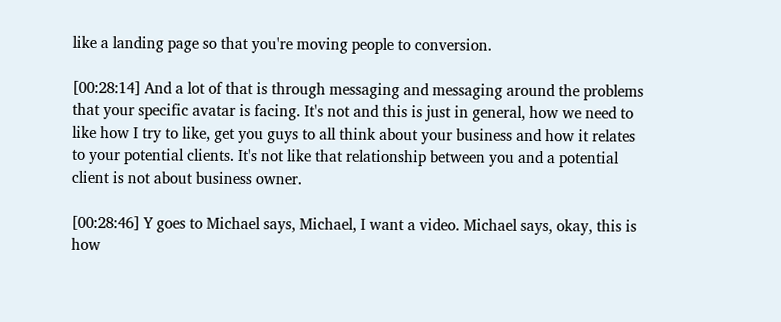like a landing page so that you're moving people to conversion.

[00:28:14] And a lot of that is through messaging and messaging around the problems that your specific avatar is facing. It's not and this is just in general, how we need to like how I try to like, get you guys to all think about your business and how it relates to your potential clients. It's not like that relationship between you and a potential client is not about business owner.

[00:28:46] Y goes to Michael says, Michael, I want a video. Michael says, okay, this is how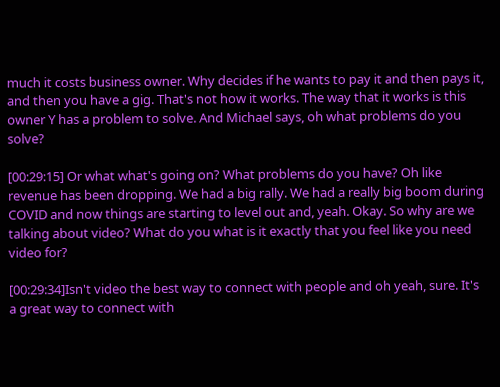much it costs business owner. Why decides if he wants to pay it and then pays it, and then you have a gig. That's not how it works. The way that it works is this owner Y has a problem to solve. And Michael says, oh what problems do you solve?

[00:29:15] Or what what's going on? What problems do you have? Oh like revenue has been dropping. We had a big rally. We had a really big boom during COVID and now things are starting to level out and, yeah. Okay. So why are we talking about video? What do you what is it exactly that you feel like you need video for?

[00:29:34]Isn't video the best way to connect with people and oh yeah, sure. It's a great way to connect with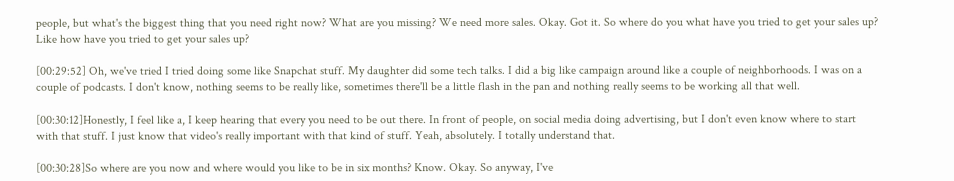people, but what's the biggest thing that you need right now? What are you missing? We need more sales. Okay. Got it. So where do you what have you tried to get your sales up? Like how have you tried to get your sales up?

[00:29:52] Oh, we've tried I tried doing some like Snapchat stuff. My daughter did some tech talks. I did a big like campaign around like a couple of neighborhoods. I was on a couple of podcasts. I don't know, nothing seems to be really like, sometimes there'll be a little flash in the pan and nothing really seems to be working all that well.

[00:30:12]Honestly, I feel like a, I keep hearing that every you need to be out there. In front of people, on social media doing advertising, but I don't even know where to start with that stuff. I just know that video's really important with that kind of stuff. Yeah, absolutely. I totally understand that.

[00:30:28]So where are you now and where would you like to be in six months? Know. Okay. So anyway, I've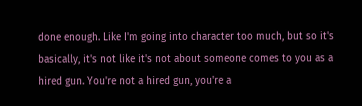done enough. Like I'm going into character too much, but so it's basically, it's not like it's not about someone comes to you as a hired gun. You're not a hired gun, you're a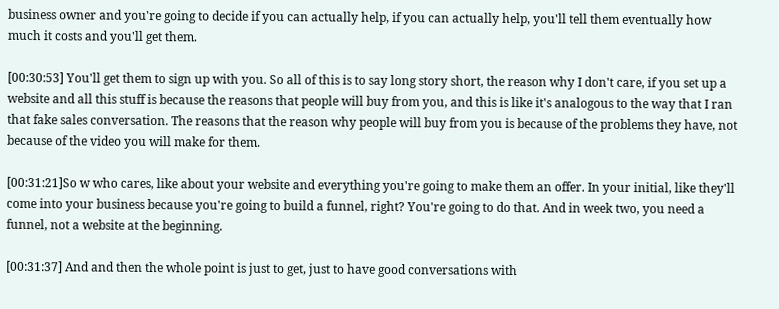business owner and you're going to decide if you can actually help, if you can actually help, you'll tell them eventually how much it costs and you'll get them.

[00:30:53] You'll get them to sign up with you. So all of this is to say long story short, the reason why I don't care, if you set up a website and all this stuff is because the reasons that people will buy from you, and this is like it's analogous to the way that I ran that fake sales conversation. The reasons that the reason why people will buy from you is because of the problems they have, not because of the video you will make for them.

[00:31:21]So w who cares, like about your website and everything you're going to make them an offer. In your initial, like they'll come into your business because you're going to build a funnel, right? You're going to do that. And in week two, you need a funnel, not a website at the beginning.

[00:31:37] And and then the whole point is just to get, just to have good conversations with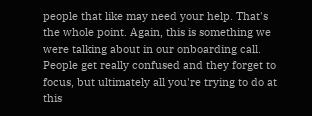people that like may need your help. That's the whole point. Again, this is something we were talking about in our onboarding call. People get really confused and they forget to focus, but ultimately all you're trying to do at this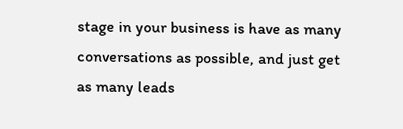stage in your business is have as many conversations as possible, and just get as many leads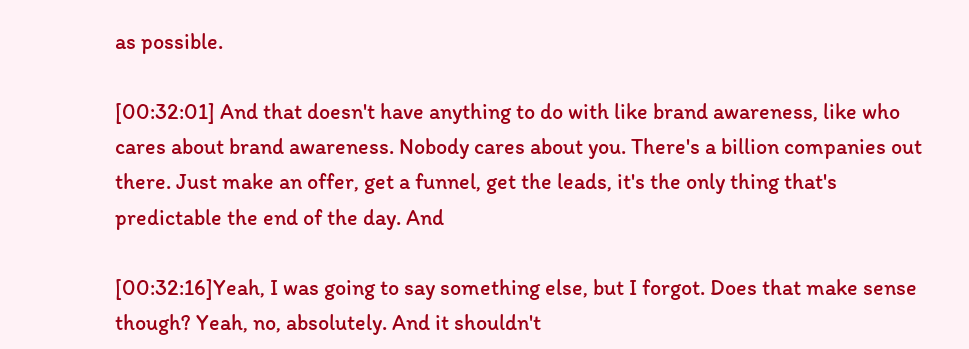as possible.

[00:32:01] And that doesn't have anything to do with like brand awareness, like who cares about brand awareness. Nobody cares about you. There's a billion companies out there. Just make an offer, get a funnel, get the leads, it's the only thing that's predictable the end of the day. And

[00:32:16]Yeah, I was going to say something else, but I forgot. Does that make sense though? Yeah, no, absolutely. And it shouldn't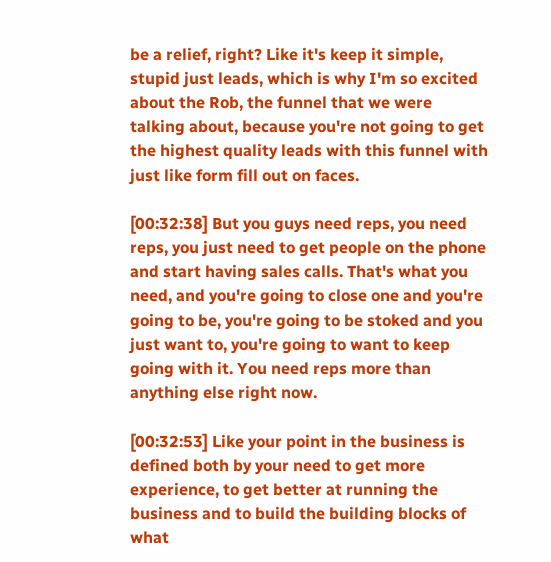be a relief, right? Like it's keep it simple, stupid just leads, which is why I'm so excited about the Rob, the funnel that we were talking about, because you're not going to get the highest quality leads with this funnel with just like form fill out on faces.

[00:32:38] But you guys need reps, you need reps, you just need to get people on the phone and start having sales calls. That's what you need, and you're going to close one and you're going to be, you're going to be stoked and you just want to, you're going to want to keep going with it. You need reps more than anything else right now.

[00:32:53] Like your point in the business is defined both by your need to get more experience, to get better at running the business and to build the building blocks of what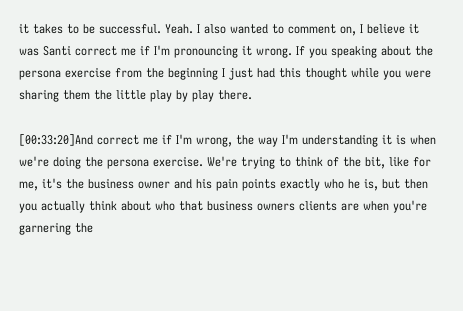it takes to be successful. Yeah. I also wanted to comment on, I believe it was Santi correct me if I'm pronouncing it wrong. If you speaking about the persona exercise from the beginning I just had this thought while you were sharing them the little play by play there.

[00:33:20]And correct me if I'm wrong, the way I'm understanding it is when we're doing the persona exercise. We're trying to think of the bit, like for me, it's the business owner and his pain points exactly who he is, but then you actually think about who that business owners clients are when you're garnering the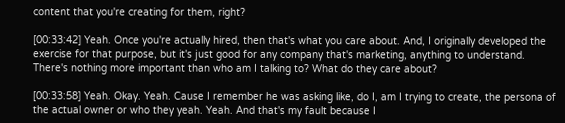content that you're creating for them, right?

[00:33:42] Yeah. Once you're actually hired, then that's what you care about. And, I originally developed the exercise for that purpose, but it's just good for any company that's marketing, anything to understand. There's nothing more important than who am I talking to? What do they care about?

[00:33:58] Yeah. Okay. Yeah. Cause I remember he was asking like, do I, am I trying to create, the persona of the actual owner or who they yeah. Yeah. And that's my fault because I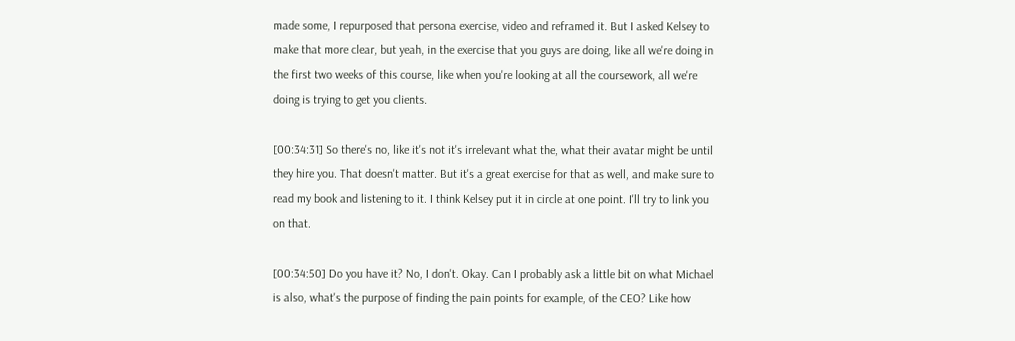made some, I repurposed that persona exercise, video and reframed it. But I asked Kelsey to make that more clear, but yeah, in the exercise that you guys are doing, like all we're doing in the first two weeks of this course, like when you're looking at all the coursework, all we're doing is trying to get you clients.

[00:34:31] So there's no, like it's not it's irrelevant what the, what their avatar might be until they hire you. That doesn't matter. But it's a great exercise for that as well, and make sure to read my book and listening to it. I think Kelsey put it in circle at one point. I'll try to link you on that.

[00:34:50] Do you have it? No, I don't. Okay. Can I probably ask a little bit on what Michael is also, what's the purpose of finding the pain points for example, of the CEO? Like how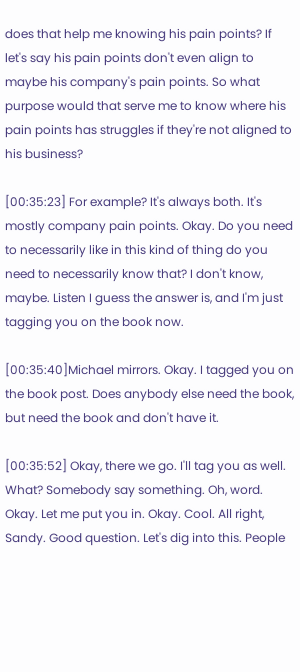does that help me knowing his pain points? If let's say his pain points don't even align to maybe his company's pain points. So what purpose would that serve me to know where his pain points has struggles if they're not aligned to his business?

[00:35:23] For example? It's always both. It's mostly company pain points. Okay. Do you need to necessarily like in this kind of thing do you need to necessarily know that? I don't know, maybe. Listen I guess the answer is, and I'm just tagging you on the book now.

[00:35:40]Michael mirrors. Okay. I tagged you on the book post. Does anybody else need the book, but need the book and don't have it.

[00:35:52] Okay, there we go. I'll tag you as well. What? Somebody say something. Oh, word. Okay. Let me put you in. Okay. Cool. All right, Sandy. Good question. Let's dig into this. People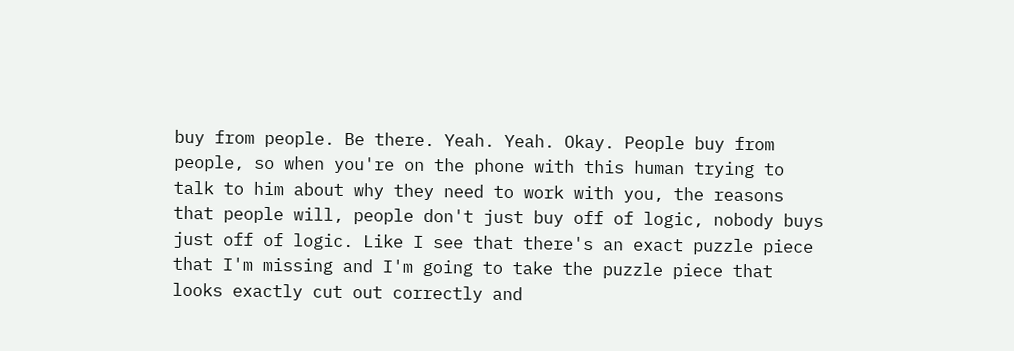buy from people. Be there. Yeah. Yeah. Okay. People buy from people, so when you're on the phone with this human trying to talk to him about why they need to work with you, the reasons that people will, people don't just buy off of logic, nobody buys just off of logic. Like I see that there's an exact puzzle piece that I'm missing and I'm going to take the puzzle piece that looks exactly cut out correctly and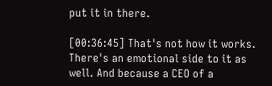put it in there.

[00:36:45] That's not how it works. There's an emotional side to it as well. And because a CEO of a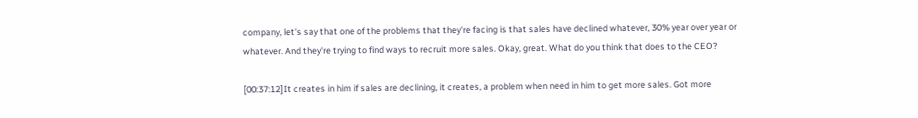company, let's say that one of the problems that they're facing is that sales have declined whatever, 30% year over year or whatever. And they're trying to find ways to recruit more sales. Okay, great. What do you think that does to the CEO?

[00:37:12]It creates in him if sales are declining, it creates, a problem when need in him to get more sales. Got more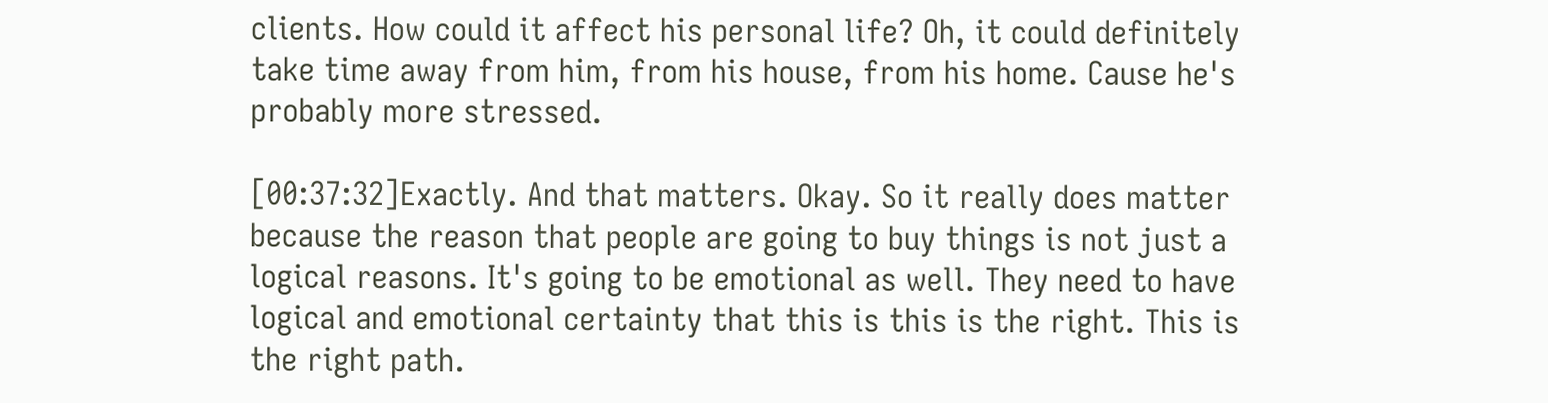clients. How could it affect his personal life? Oh, it could definitely take time away from him, from his house, from his home. Cause he's probably more stressed.

[00:37:32]Exactly. And that matters. Okay. So it really does matter because the reason that people are going to buy things is not just a logical reasons. It's going to be emotional as well. They need to have logical and emotional certainty that this is this is the right. This is the right path.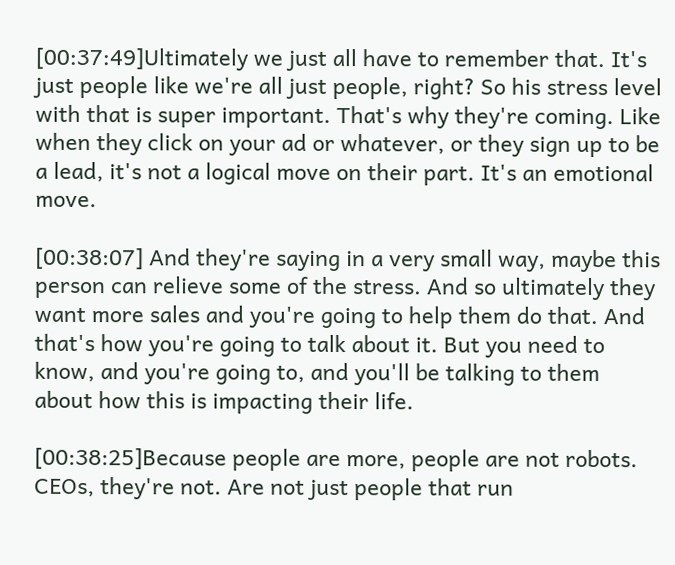[00:37:49]Ultimately we just all have to remember that. It's just people like we're all just people, right? So his stress level with that is super important. That's why they're coming. Like when they click on your ad or whatever, or they sign up to be a lead, it's not a logical move on their part. It's an emotional move.

[00:38:07] And they're saying in a very small way, maybe this person can relieve some of the stress. And so ultimately they want more sales and you're going to help them do that. And that's how you're going to talk about it. But you need to know, and you're going to, and you'll be talking to them about how this is impacting their life.

[00:38:25]Because people are more, people are not robots. CEOs, they're not. Are not just people that run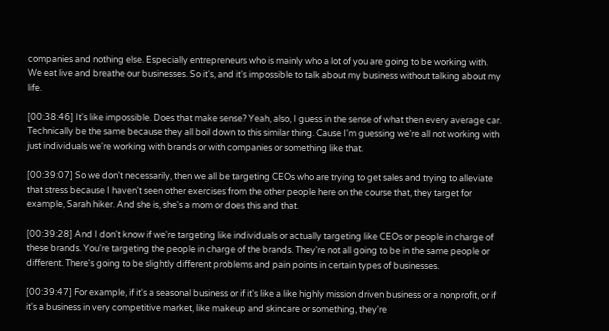companies and nothing else. Especially entrepreneurs who is mainly who a lot of you are going to be working with. We eat live and breathe our businesses. So it's, and it's impossible to talk about my business without talking about my life.

[00:38:46] It's like impossible. Does that make sense? Yeah, also, I guess in the sense of what then every average car. Technically be the same because they all boil down to this similar thing. Cause I'm guessing we're all not working with just individuals we're working with brands or with companies or something like that.

[00:39:07] So we don't necessarily, then we all be targeting CEOs who are trying to get sales and trying to alleviate that stress because I haven't seen other exercises from the other people here on the course that, they target for example, Sarah hiker. And she is, she's a mom or does this and that.

[00:39:28] And I don't know if we're targeting like individuals or actually targeting like CEOs or people in charge of these brands. You're targeting the people in charge of the brands. They're not all going to be in the same people or different. There's going to be slightly different problems and pain points in certain types of businesses.

[00:39:47] For example, if it's a seasonal business or if it's like a like highly mission driven business or a nonprofit, or if it's a business in very competitive market, like makeup and skincare or something, they're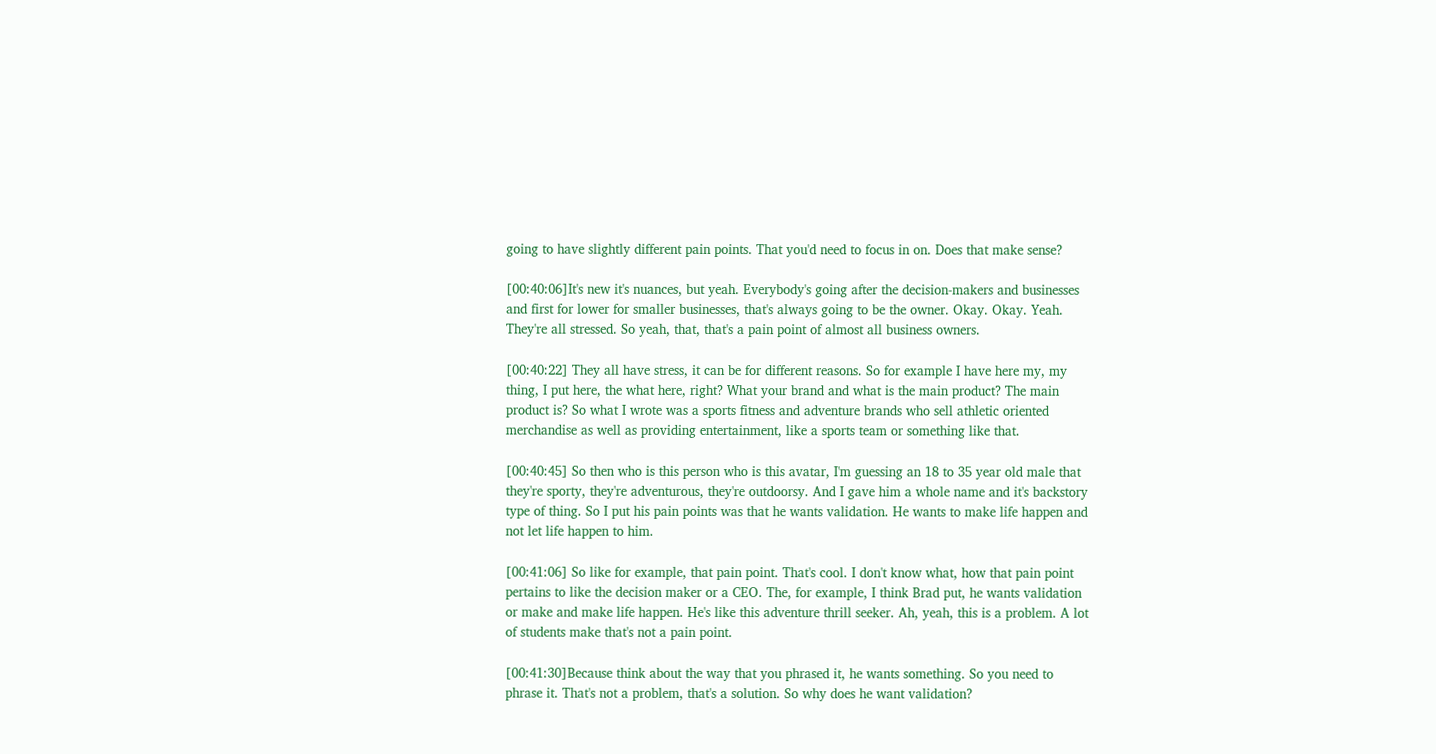going to have slightly different pain points. That you'd need to focus in on. Does that make sense?

[00:40:06]It's new it's nuances, but yeah. Everybody's going after the decision-makers and businesses and first for lower for smaller businesses, that's always going to be the owner. Okay. Okay. Yeah. They're all stressed. So yeah, that, that's a pain point of almost all business owners.

[00:40:22] They all have stress, it can be for different reasons. So for example I have here my, my thing, I put here, the what here, right? What your brand and what is the main product? The main product is? So what I wrote was a sports fitness and adventure brands who sell athletic oriented merchandise as well as providing entertainment, like a sports team or something like that.

[00:40:45] So then who is this person who is this avatar, I'm guessing an 18 to 35 year old male that they're sporty, they're adventurous, they're outdoorsy. And I gave him a whole name and it's backstory type of thing. So I put his pain points was that he wants validation. He wants to make life happen and not let life happen to him.

[00:41:06] So like for example, that pain point. That's cool. I don't know what, how that pain point pertains to like the decision maker or a CEO. The, for example, I think Brad put, he wants validation or make and make life happen. He's like this adventure thrill seeker. Ah, yeah, this is a problem. A lot of students make that's not a pain point.

[00:41:30]Because think about the way that you phrased it, he wants something. So you need to phrase it. That's not a problem, that's a solution. So why does he want validation?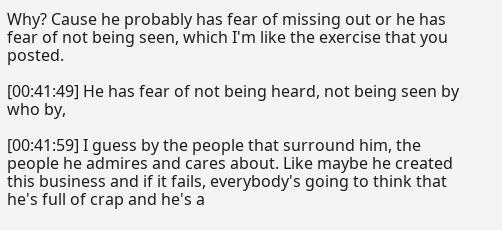Why? Cause he probably has fear of missing out or he has fear of not being seen, which I'm like the exercise that you posted.

[00:41:49] He has fear of not being heard, not being seen by who by,

[00:41:59] I guess by the people that surround him, the people he admires and cares about. Like maybe he created this business and if it fails, everybody's going to think that he's full of crap and he's a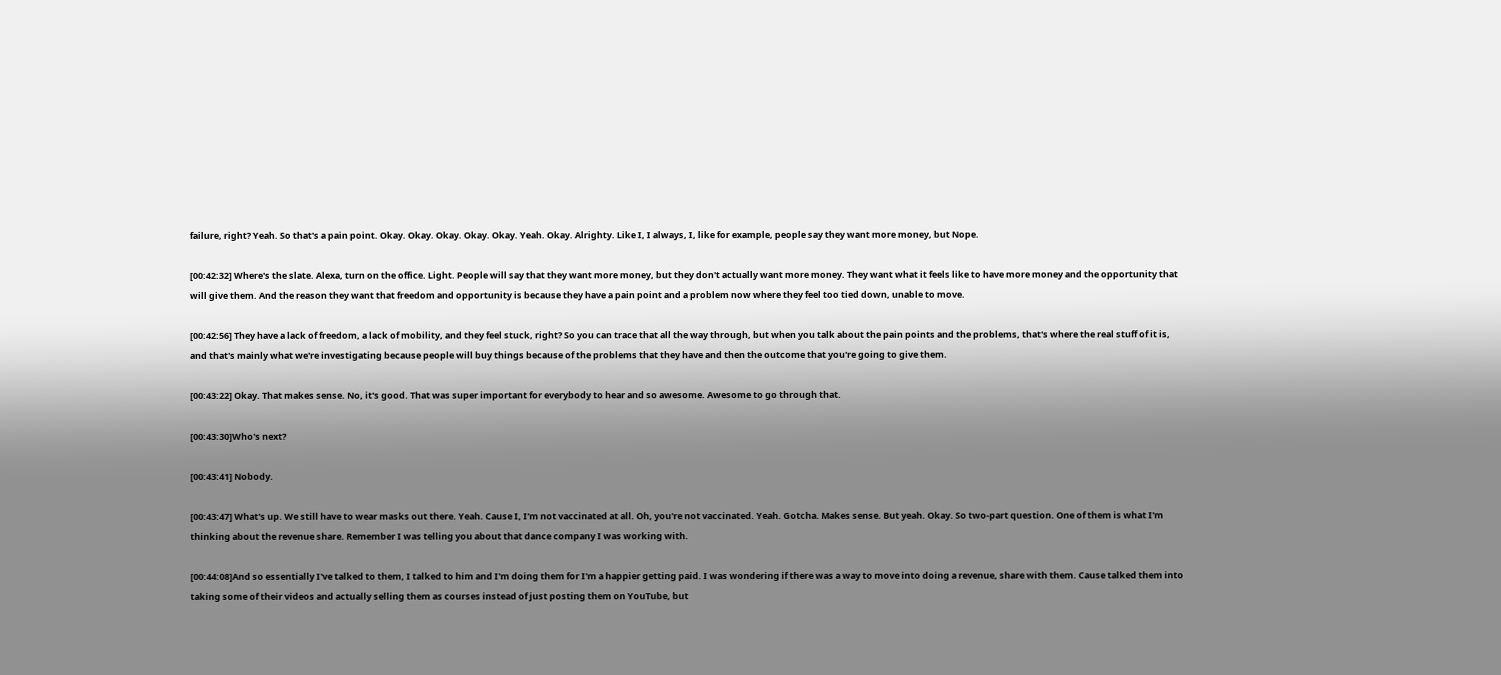failure, right? Yeah. So that's a pain point. Okay. Okay. Okay. Okay. Okay. Yeah. Okay. Alrighty. Like I, I always, I, like for example, people say they want more money, but Nope.

[00:42:32] Where's the slate. Alexa, turn on the office. Light. People will say that they want more money, but they don't actually want more money. They want what it feels like to have more money and the opportunity that will give them. And the reason they want that freedom and opportunity is because they have a pain point and a problem now where they feel too tied down, unable to move.

[00:42:56] They have a lack of freedom, a lack of mobility, and they feel stuck, right? So you can trace that all the way through, but when you talk about the pain points and the problems, that's where the real stuff of it is, and that's mainly what we're investigating because people will buy things because of the problems that they have and then the outcome that you're going to give them.

[00:43:22] Okay. That makes sense. No, it's good. That was super important for everybody to hear and so awesome. Awesome to go through that.

[00:43:30]Who's next?

[00:43:41] Nobody.

[00:43:47] What's up. We still have to wear masks out there. Yeah. Cause I, I'm not vaccinated at all. Oh, you're not vaccinated. Yeah. Gotcha. Makes sense. But yeah. Okay. So two-part question. One of them is what I'm thinking about the revenue share. Remember I was telling you about that dance company I was working with.

[00:44:08]And so essentially I've talked to them, I talked to him and I'm doing them for I'm a happier getting paid. I was wondering if there was a way to move into doing a revenue, share with them. Cause talked them into taking some of their videos and actually selling them as courses instead of just posting them on YouTube, but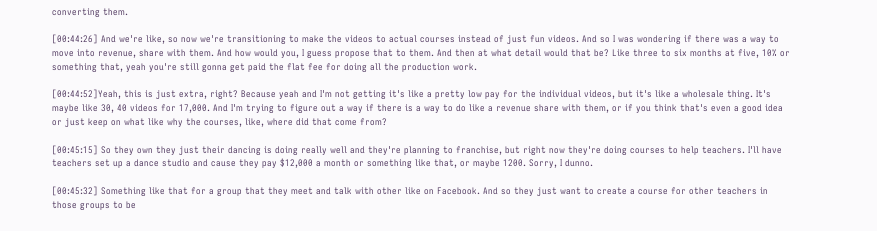converting them.

[00:44:26] And we're like, so now we're transitioning to make the videos to actual courses instead of just fun videos. And so I was wondering if there was a way to move into revenue, share with them. And how would you, I guess propose that to them. And then at what detail would that be? Like three to six months at five, 10% or something that, yeah you're still gonna get paid the flat fee for doing all the production work.

[00:44:52]Yeah, this is just extra, right? Because yeah and I'm not getting it's like a pretty low pay for the individual videos, but it's like a wholesale thing. It's maybe like 30, 40 videos for 17,000. And I'm trying to figure out a way if there is a way to do like a revenue share with them, or if you think that's even a good idea or just keep on what like why the courses, like, where did that come from?

[00:45:15] So they own they just their dancing is doing really well and they're planning to franchise, but right now they're doing courses to help teachers. I'll have teachers set up a dance studio and cause they pay $12,000 a month or something like that, or maybe 1200. Sorry, I dunno.

[00:45:32] Something like that for a group that they meet and talk with other like on Facebook. And so they just want to create a course for other teachers in those groups to be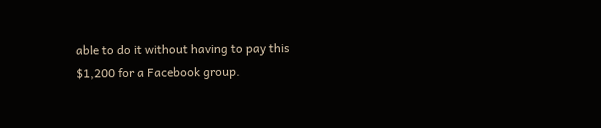able to do it without having to pay this $1,200 for a Facebook group.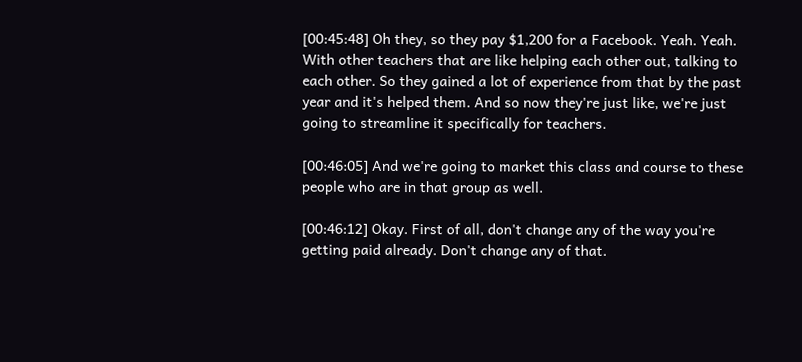[00:45:48] Oh they, so they pay $1,200 for a Facebook. Yeah. Yeah. With other teachers that are like helping each other out, talking to each other. So they gained a lot of experience from that by the past year and it's helped them. And so now they're just like, we're just going to streamline it specifically for teachers.

[00:46:05] And we're going to market this class and course to these people who are in that group as well.

[00:46:12] Okay. First of all, don't change any of the way you're getting paid already. Don't change any of that.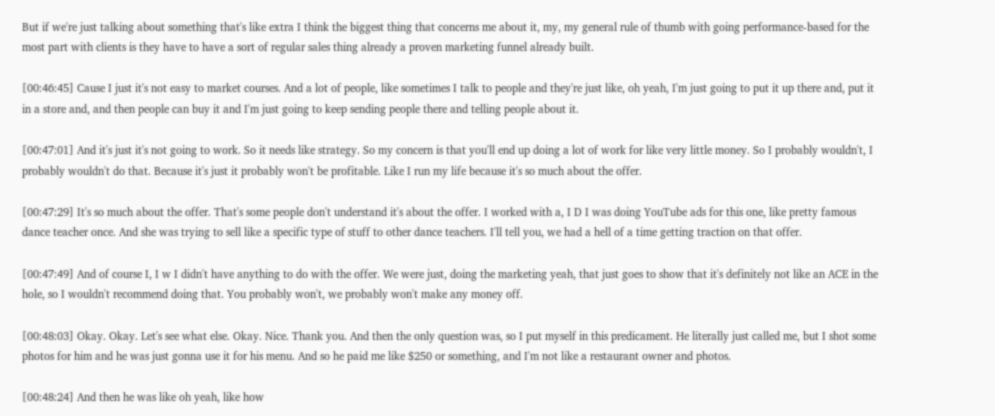But if we're just talking about something that's like extra I think the biggest thing that concerns me about it, my, my general rule of thumb with going performance-based for the most part with clients is they have to have a sort of regular sales thing already a proven marketing funnel already built.

[00:46:45] Cause I just it's not easy to market courses. And a lot of people, like sometimes I talk to people and they're just like, oh yeah, I'm just going to put it up there and, put it in a store and, and then people can buy it and I'm just going to keep sending people there and telling people about it.

[00:47:01] And it's just it's not going to work. So it needs like strategy. So my concern is that you'll end up doing a lot of work for like very little money. So I probably wouldn't, I probably wouldn't do that. Because it's just it probably won't be profitable. Like I run my life because it's so much about the offer.

[00:47:29] It's so much about the offer. That's some people don't understand it's about the offer. I worked with a, I D I was doing YouTube ads for this one, like pretty famous dance teacher once. And she was trying to sell like a specific type of stuff to other dance teachers. I'll tell you, we had a hell of a time getting traction on that offer.

[00:47:49] And of course I, I w I didn't have anything to do with the offer. We were just, doing the marketing yeah, that just goes to show that it's definitely not like an ACE in the hole, so I wouldn't recommend doing that. You probably won't, we probably won't make any money off.

[00:48:03] Okay. Okay. Let's see what else. Okay. Nice. Thank you. And then the only question was, so I put myself in this predicament. He literally just called me, but I shot some photos for him and he was just gonna use it for his menu. And so he paid me like $250 or something, and I'm not like a restaurant owner and photos.

[00:48:24] And then he was like oh yeah, like how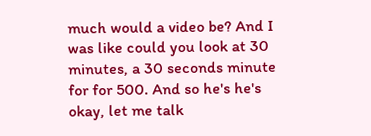much would a video be? And I was like could you look at 30 minutes, a 30 seconds minute for for 500. And so he's he's okay, let me talk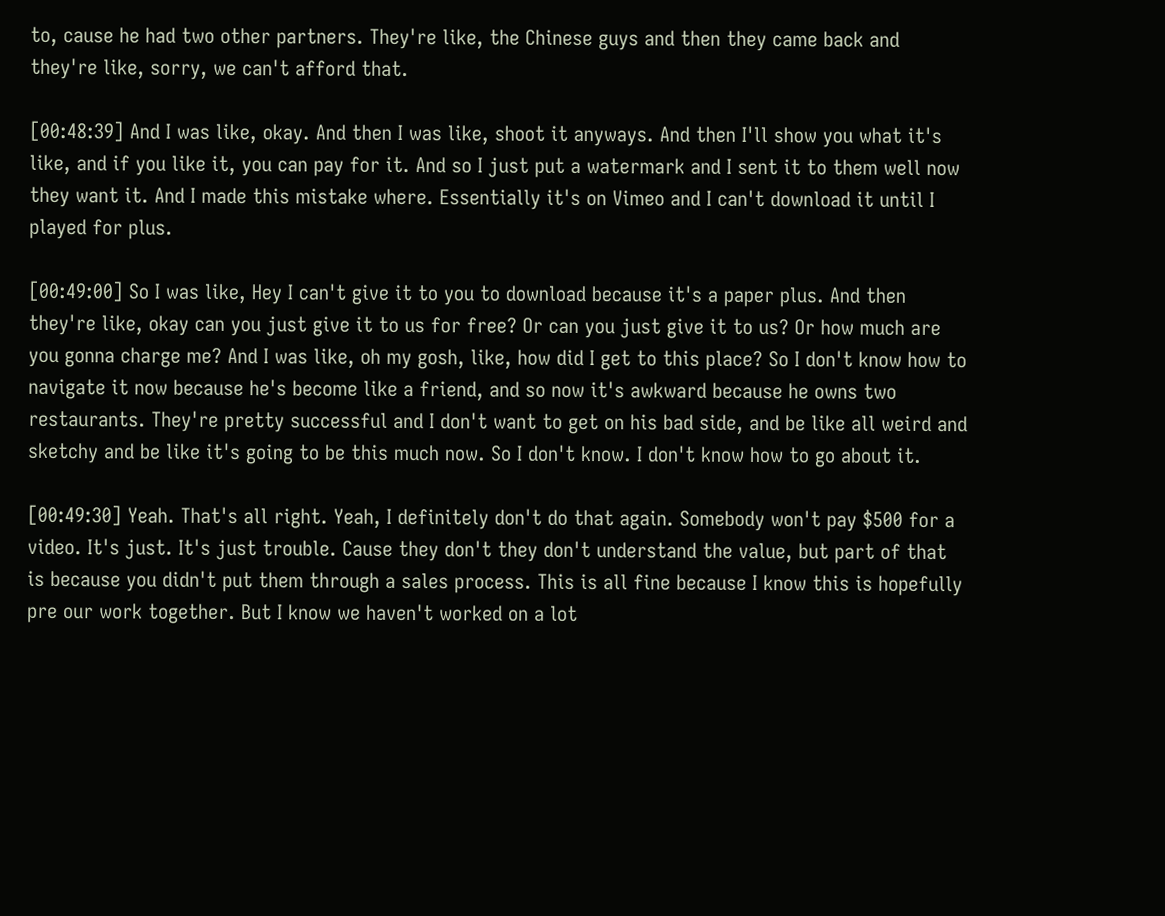to, cause he had two other partners. They're like, the Chinese guys and then they came back and they're like, sorry, we can't afford that.

[00:48:39] And I was like, okay. And then I was like, shoot it anyways. And then I'll show you what it's like, and if you like it, you can pay for it. And so I just put a watermark and I sent it to them well now they want it. And I made this mistake where. Essentially it's on Vimeo and I can't download it until I played for plus.

[00:49:00] So I was like, Hey I can't give it to you to download because it's a paper plus. And then they're like, okay can you just give it to us for free? Or can you just give it to us? Or how much are you gonna charge me? And I was like, oh my gosh, like, how did I get to this place? So I don't know how to navigate it now because he's become like a friend, and so now it's awkward because he owns two restaurants. They're pretty successful and I don't want to get on his bad side, and be like all weird and sketchy and be like it's going to be this much now. So I don't know. I don't know how to go about it.

[00:49:30] Yeah. That's all right. Yeah, I definitely don't do that again. Somebody won't pay $500 for a video. It's just. It's just trouble. Cause they don't they don't understand the value, but part of that is because you didn't put them through a sales process. This is all fine because I know this is hopefully pre our work together. But I know we haven't worked on a lot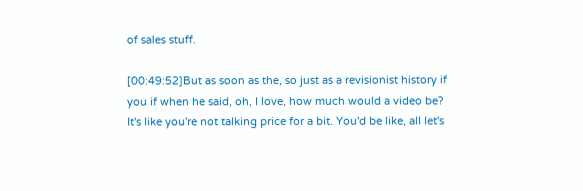of sales stuff.

[00:49:52]But as soon as the, so just as a revisionist history if you if when he said, oh, I love, how much would a video be? It's like you're not talking price for a bit. You'd be like, all let's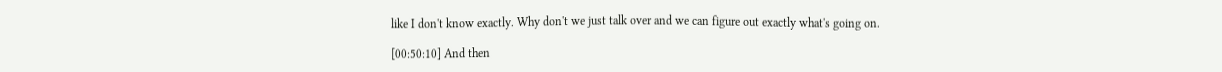like I don't know exactly. Why don't we just talk over and we can figure out exactly what's going on.

[00:50:10] And then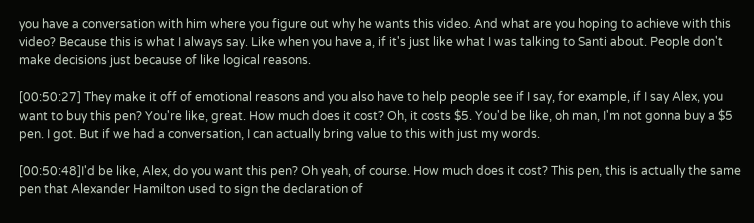you have a conversation with him where you figure out why he wants this video. And what are you hoping to achieve with this video? Because this is what I always say. Like when you have a, if it's just like what I was talking to Santi about. People don't make decisions just because of like logical reasons.

[00:50:27] They make it off of emotional reasons and you also have to help people see if I say, for example, if I say Alex, you want to buy this pen? You're like, great. How much does it cost? Oh, it costs $5. You'd be like, oh man, I'm not gonna buy a $5 pen. I got. But if we had a conversation, I can actually bring value to this with just my words.

[00:50:48]I'd be like, Alex, do you want this pen? Oh yeah, of course. How much does it cost? This pen, this is actually the same pen that Alexander Hamilton used to sign the declaration of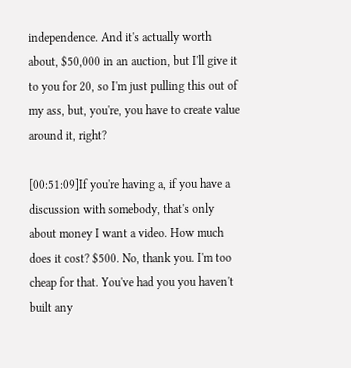independence. And it's actually worth about, $50,000 in an auction, but I'll give it to you for 20, so I'm just pulling this out of my ass, but, you're, you have to create value around it, right?

[00:51:09]If you're having a, if you have a discussion with somebody, that's only about money I want a video. How much does it cost? $500. No, thank you. I'm too cheap for that. You've had you you haven't built any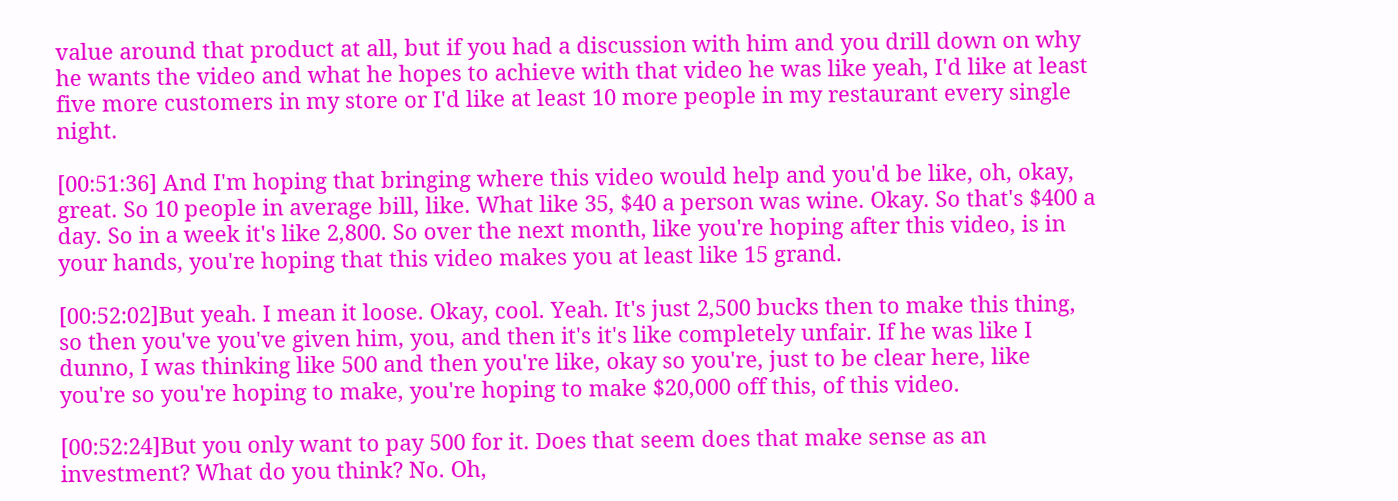value around that product at all, but if you had a discussion with him and you drill down on why he wants the video and what he hopes to achieve with that video he was like yeah, I'd like at least five more customers in my store or I'd like at least 10 more people in my restaurant every single night.

[00:51:36] And I'm hoping that bringing where this video would help and you'd be like, oh, okay, great. So 10 people in average bill, like. What like 35, $40 a person was wine. Okay. So that's $400 a day. So in a week it's like 2,800. So over the next month, like you're hoping after this video, is in your hands, you're hoping that this video makes you at least like 15 grand.

[00:52:02]But yeah. I mean it loose. Okay, cool. Yeah. It's just 2,500 bucks then to make this thing, so then you've you've given him, you, and then it's it's like completely unfair. If he was like I dunno, I was thinking like 500 and then you're like, okay so you're, just to be clear here, like you're so you're hoping to make, you're hoping to make $20,000 off this, of this video.

[00:52:24]But you only want to pay 500 for it. Does that seem does that make sense as an investment? What do you think? No. Oh,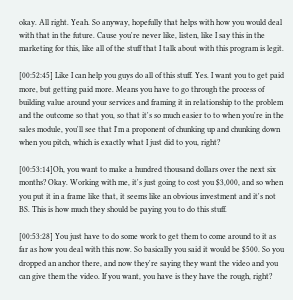okay. All right. Yeah. So anyway, hopefully that helps with how you would deal with that in the future. Cause you're never like, listen, like I say this in the marketing for this, like all of the stuff that I talk about with this program is legit.

[00:52:45] Like I can help you guys do all of this stuff. Yes. I want you to get paid more, but getting paid more. Means you have to go through the process of building value around your services and framing it in relationship to the problem and the outcome so that you, so that it's so much easier to to when you're in the sales module, you'll see that I'm a proponent of chunking up and chunking down when you pitch, which is exactly what I just did to you, right?

[00:53:14]Oh, you want to make a hundred thousand dollars over the next six months? Okay. Working with me, it's just going to cost you $3,000, and so when you put it in a frame like that, it seems like an obvious investment and it's not BS. This is how much they should be paying you to do this stuff.

[00:53:28] You just have to do some work to get them to come around to it as far as how you deal with this now. So basically you said it would be $500. So you dropped an anchor there, and now they're saying they want the video and you can give them the video. If you want, you have is they have the rough, right?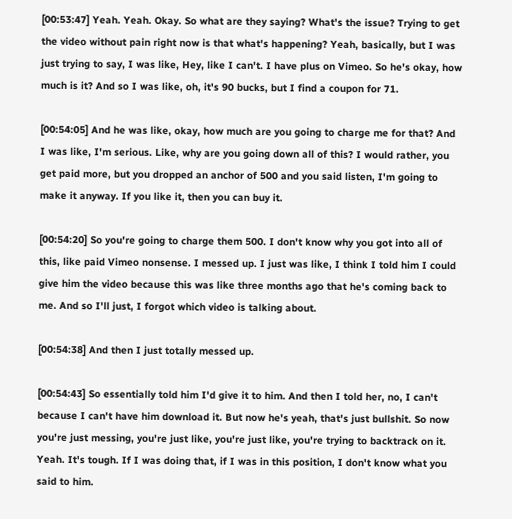[00:53:47] Yeah. Yeah. Okay. So what are they saying? What's the issue? Trying to get the video without pain right now is that what's happening? Yeah, basically, but I was just trying to say, I was like, Hey, like I can't. I have plus on Vimeo. So he's okay, how much is it? And so I was like, oh, it's 90 bucks, but I find a coupon for 71.

[00:54:05] And he was like, okay, how much are you going to charge me for that? And I was like, I'm serious. Like, why are you going down all of this? I would rather, you get paid more, but you dropped an anchor of 500 and you said listen, I'm going to make it anyway. If you like it, then you can buy it.

[00:54:20] So you're going to charge them 500. I don't know why you got into all of this, like paid Vimeo nonsense. I messed up. I just was like, I think I told him I could give him the video because this was like three months ago that he's coming back to me. And so I'll just, I forgot which video is talking about.

[00:54:38] And then I just totally messed up.

[00:54:43] So essentially told him I'd give it to him. And then I told her, no, I can't because I can't have him download it. But now he's yeah, that's just bullshit. So now you're just messing, you're just like, you're just like, you're trying to backtrack on it. Yeah. It's tough. If I was doing that, if I was in this position, I don't know what you said to him.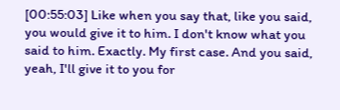[00:55:03] Like when you say that, like you said, you would give it to him. I don't know what you said to him. Exactly. My first case. And you said, yeah, I'll give it to you for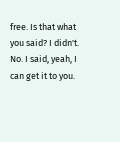free. Is that what you said? I didn't. No. I said, yeah, I can get it to you.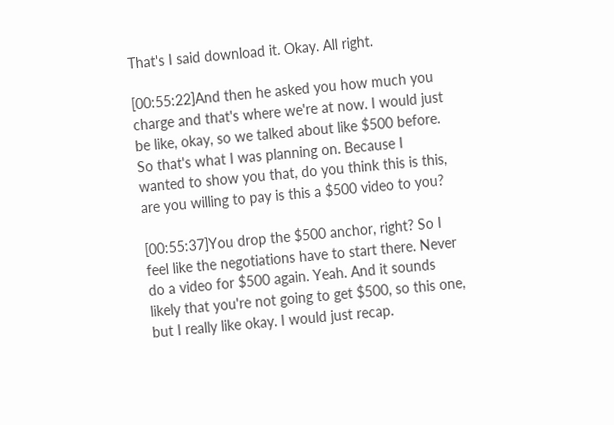That's I said download it. Okay. All right.

[00:55:22]And then he asked you how much you charge and that's where we're at now. I would just be like, okay, so we talked about like $500 before. So that's what I was planning on. Because I wanted to show you that, do you think this is this, are you willing to pay is this a $500 video to you?

[00:55:37]You drop the $500 anchor, right? So I feel like the negotiations have to start there. Never do a video for $500 again. Yeah. And it sounds likely that you're not going to get $500, so this one, but I really like okay. I would just recap.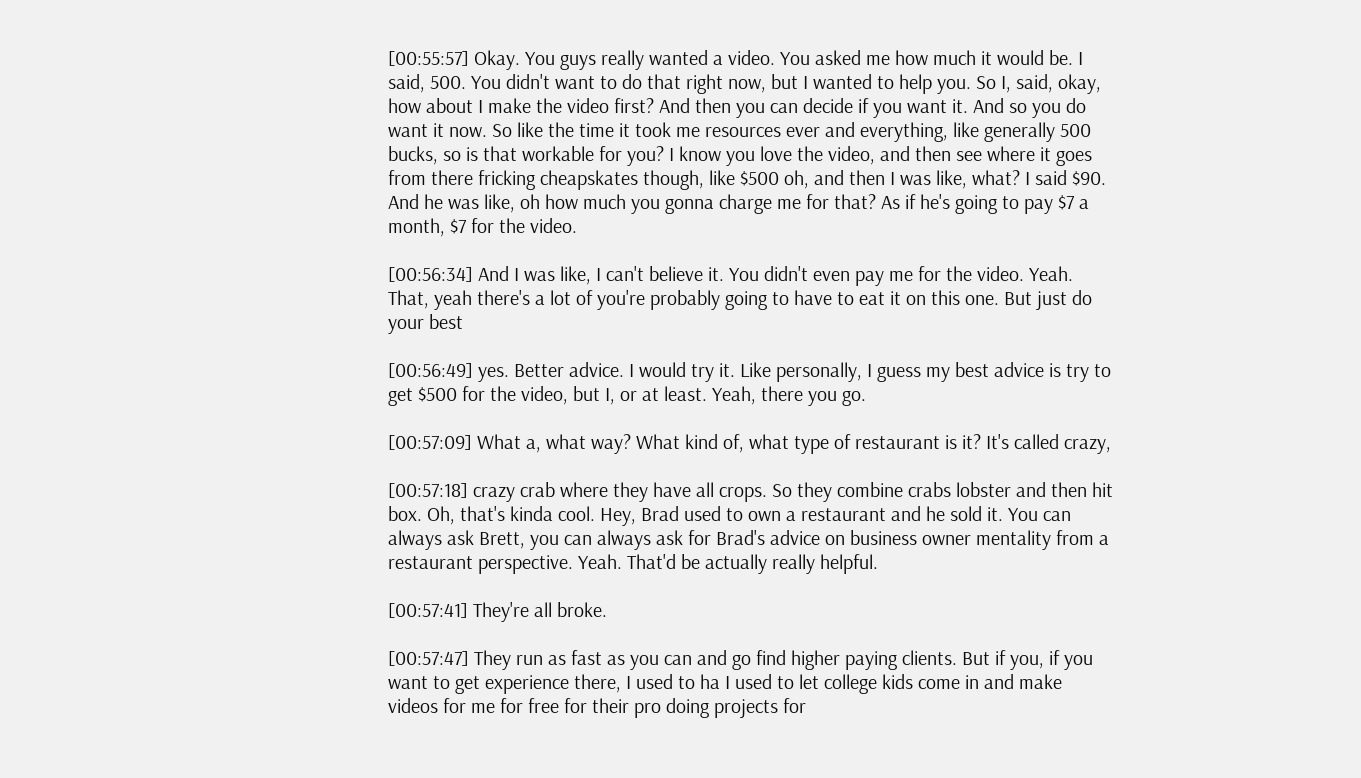[00:55:57] Okay. You guys really wanted a video. You asked me how much it would be. I said, 500. You didn't want to do that right now, but I wanted to help you. So I, said, okay, how about I make the video first? And then you can decide if you want it. And so you do want it now. So like the time it took me resources ever and everything, like generally 500 bucks, so is that workable for you? I know you love the video, and then see where it goes from there fricking cheapskates though, like $500 oh, and then I was like, what? I said $90. And he was like, oh how much you gonna charge me for that? As if he's going to pay $7 a month, $7 for the video.

[00:56:34] And I was like, I can't believe it. You didn't even pay me for the video. Yeah. That, yeah there's a lot of you're probably going to have to eat it on this one. But just do your best

[00:56:49] yes. Better advice. I would try it. Like personally, I guess my best advice is try to get $500 for the video, but I, or at least. Yeah, there you go.

[00:57:09] What a, what way? What kind of, what type of restaurant is it? It's called crazy,

[00:57:18] crazy crab where they have all crops. So they combine crabs lobster and then hit box. Oh, that's kinda cool. Hey, Brad used to own a restaurant and he sold it. You can always ask Brett, you can always ask for Brad's advice on business owner mentality from a restaurant perspective. Yeah. That'd be actually really helpful.

[00:57:41] They're all broke.

[00:57:47] They run as fast as you can and go find higher paying clients. But if you, if you want to get experience there, I used to ha I used to let college kids come in and make videos for me for free for their pro doing projects for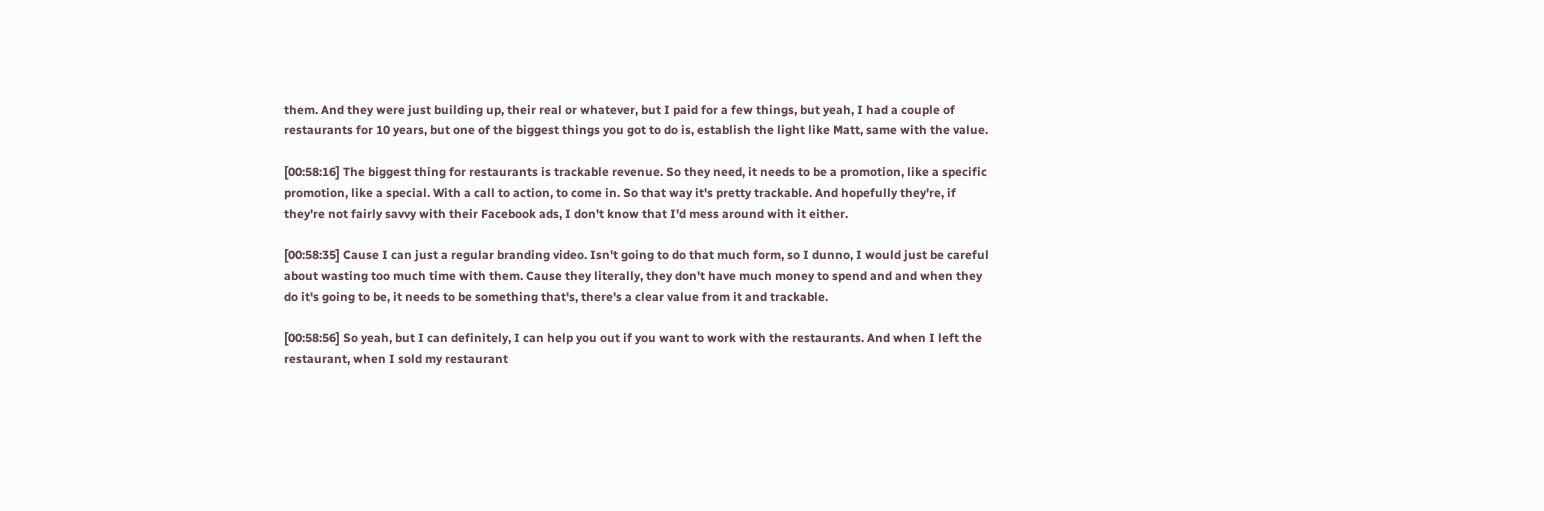them. And they were just building up, their real or whatever, but I paid for a few things, but yeah, I had a couple of restaurants for 10 years, but one of the biggest things you got to do is, establish the light like Matt, same with the value.

[00:58:16] The biggest thing for restaurants is trackable revenue. So they need, it needs to be a promotion, like a specific promotion, like a special. With a call to action, to come in. So that way it's pretty trackable. And hopefully they're, if they're not fairly savvy with their Facebook ads, I don't know that I'd mess around with it either.

[00:58:35] Cause I can just a regular branding video. Isn't going to do that much form, so I dunno, I would just be careful about wasting too much time with them. Cause they literally, they don't have much money to spend and and when they do it's going to be, it needs to be something that's, there's a clear value from it and trackable.

[00:58:56] So yeah, but I can definitely, I can help you out if you want to work with the restaurants. And when I left the restaurant, when I sold my restaurant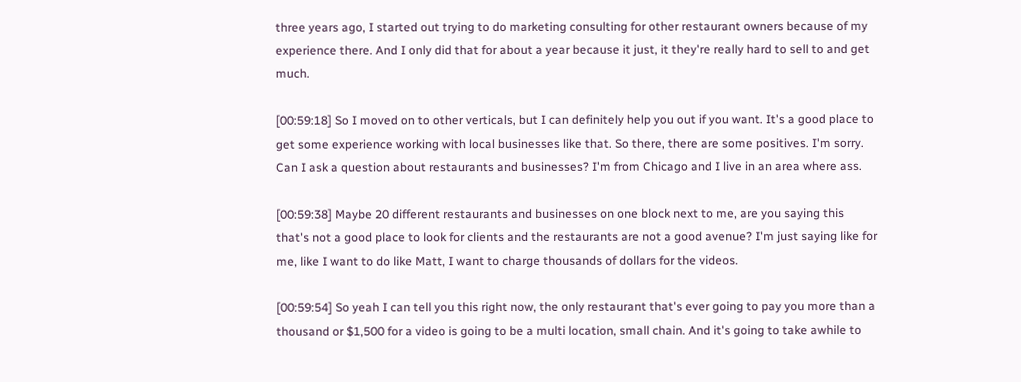three years ago, I started out trying to do marketing consulting for other restaurant owners because of my experience there. And I only did that for about a year because it just, it they're really hard to sell to and get much.

[00:59:18] So I moved on to other verticals, but I can definitely help you out if you want. It's a good place to get some experience working with local businesses like that. So there, there are some positives. I'm sorry. Can I ask a question about restaurants and businesses? I'm from Chicago and I live in an area where ass.

[00:59:38] Maybe 20 different restaurants and businesses on one block next to me, are you saying this that's not a good place to look for clients and the restaurants are not a good avenue? I'm just saying like for me, like I want to do like Matt, I want to charge thousands of dollars for the videos.

[00:59:54] So yeah I can tell you this right now, the only restaurant that's ever going to pay you more than a thousand or $1,500 for a video is going to be a multi location, small chain. And it's going to take awhile to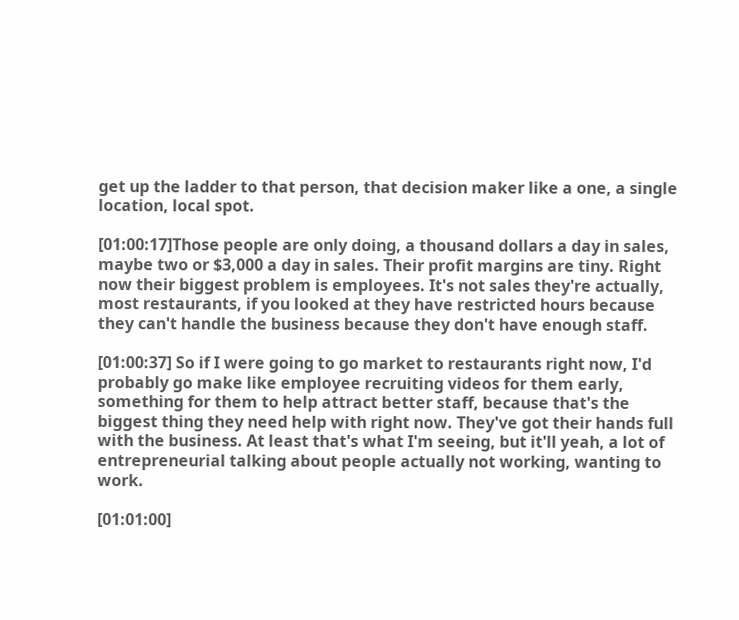get up the ladder to that person, that decision maker like a one, a single location, local spot.

[01:00:17]Those people are only doing, a thousand dollars a day in sales, maybe two or $3,000 a day in sales. Their profit margins are tiny. Right now their biggest problem is employees. It's not sales they're actually, most restaurants, if you looked at they have restricted hours because they can't handle the business because they don't have enough staff.

[01:00:37] So if I were going to go market to restaurants right now, I'd probably go make like employee recruiting videos for them early, something for them to help attract better staff, because that's the biggest thing they need help with right now. They've got their hands full with the business. At least that's what I'm seeing, but it'll yeah, a lot of entrepreneurial talking about people actually not working, wanting to work.

[01:01:00]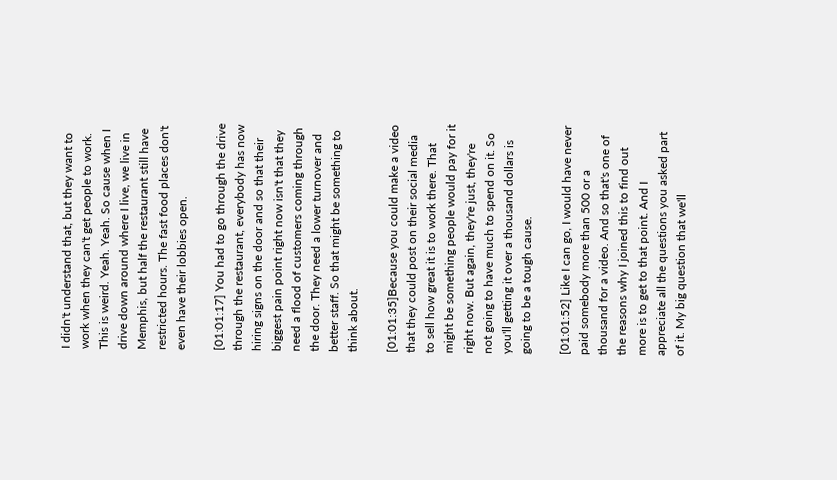I didn't understand that, but they want to work when they can't get people to work. This is weird. Yeah. Yeah. So cause when I drive down around where I live, we live in Memphis, but half the restaurant still have restricted hours. The fast food places don't even have their lobbies open.

[01:01:17] You had to go through the drive through the restaurant, everybody has now hiring signs on the door and so that their biggest pain point right now isn't that they need a flood of customers coming through the door. They need a lower turnover and better staff. So that might be something to think about.

[01:01:35]Because you could make a video that they could post on their social media to sell how great it is to work there. That might be something people would pay for it right now. But again, they're just, they're not going to have much to spend on it. So you'll getting it over a thousand dollars is going to be a tough cause.

[01:01:52] Like I can go, I would have never paid somebody more than 500 or a thousand for a video. And so that's one of the reasons why I joined this to find out more is to get to that point. And I appreciate all the questions you asked part of it. My big question that we'll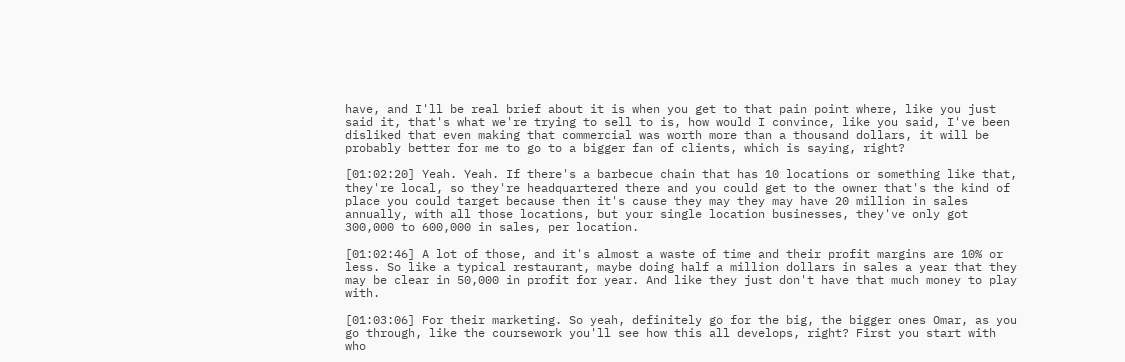have, and I'll be real brief about it is when you get to that pain point where, like you just said it, that's what we're trying to sell to is, how would I convince, like you said, I've been disliked that even making that commercial was worth more than a thousand dollars, it will be probably better for me to go to a bigger fan of clients, which is saying, right?

[01:02:20] Yeah. Yeah. If there's a barbecue chain that has 10 locations or something like that, they're local, so they're headquartered there and you could get to the owner that's the kind of place you could target because then it's cause they may they may have 20 million in sales annually, with all those locations, but your single location businesses, they've only got 300,000 to 600,000 in sales, per location.

[01:02:46] A lot of those, and it's almost a waste of time and their profit margins are 10% or less. So like a typical restaurant, maybe doing half a million dollars in sales a year that they may be clear in 50,000 in profit for year. And like they just don't have that much money to play with.

[01:03:06] For their marketing. So yeah, definitely go for the big, the bigger ones Omar, as you go through, like the coursework you'll see how this all develops, right? First you start with who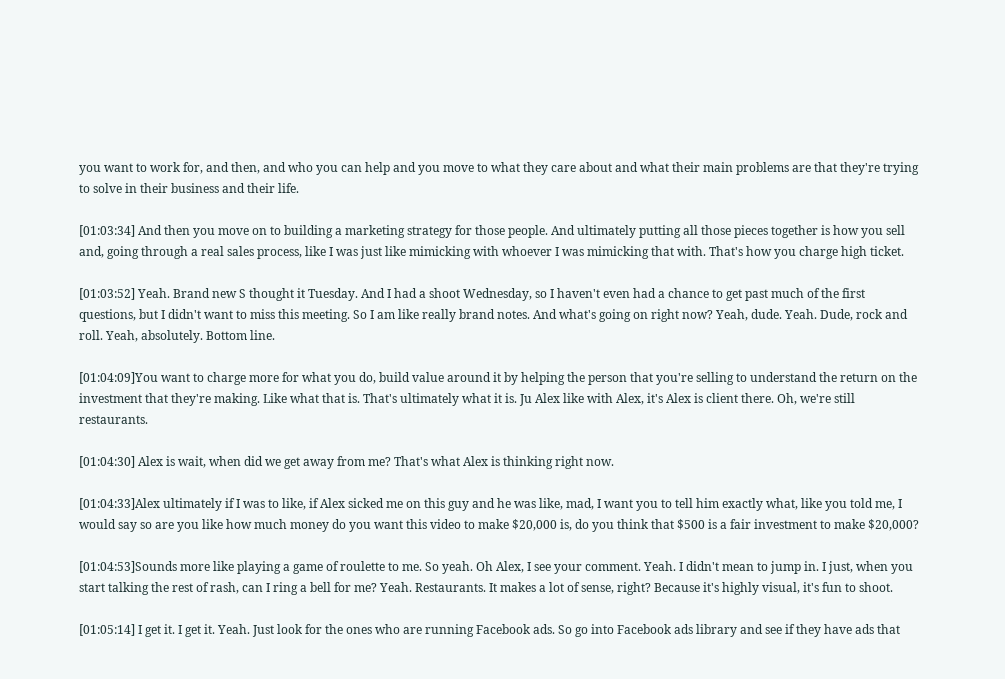you want to work for, and then, and who you can help and you move to what they care about and what their main problems are that they're trying to solve in their business and their life.

[01:03:34] And then you move on to building a marketing strategy for those people. And ultimately putting all those pieces together is how you sell and, going through a real sales process, like I was just like mimicking with whoever I was mimicking that with. That's how you charge high ticket.

[01:03:52] Yeah. Brand new S thought it Tuesday. And I had a shoot Wednesday, so I haven't even had a chance to get past much of the first questions, but I didn't want to miss this meeting. So I am like really brand notes. And what's going on right now? Yeah, dude. Yeah. Dude, rock and roll. Yeah, absolutely. Bottom line.

[01:04:09]You want to charge more for what you do, build value around it by helping the person that you're selling to understand the return on the investment that they're making. Like what that is. That's ultimately what it is. Ju Alex like with Alex, it's Alex is client there. Oh, we're still restaurants.

[01:04:30] Alex is wait, when did we get away from me? That's what Alex is thinking right now.

[01:04:33]Alex ultimately if I was to like, if Alex sicked me on this guy and he was like, mad, I want you to tell him exactly what, like you told me, I would say so are you like how much money do you want this video to make $20,000 is, do you think that $500 is a fair investment to make $20,000?

[01:04:53]Sounds more like playing a game of roulette to me. So yeah. Oh Alex, I see your comment. Yeah. I didn't mean to jump in. I just, when you start talking the rest of rash, can I ring a bell for me? Yeah. Restaurants. It makes a lot of sense, right? Because it's highly visual, it's fun to shoot.

[01:05:14] I get it. I get it. Yeah. Just look for the ones who are running Facebook ads. So go into Facebook ads library and see if they have ads that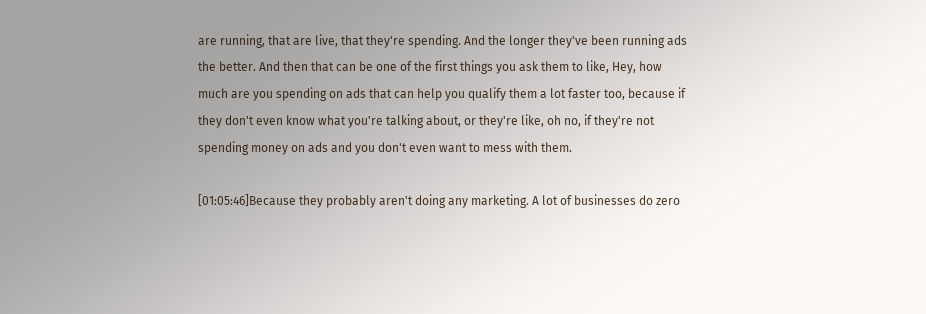are running, that are live, that they're spending. And the longer they've been running ads the better. And then that can be one of the first things you ask them to like, Hey, how much are you spending on ads that can help you qualify them a lot faster too, because if they don't even know what you're talking about, or they're like, oh no, if they're not spending money on ads and you don't even want to mess with them.

[01:05:46]Because they probably aren't doing any marketing. A lot of businesses do zero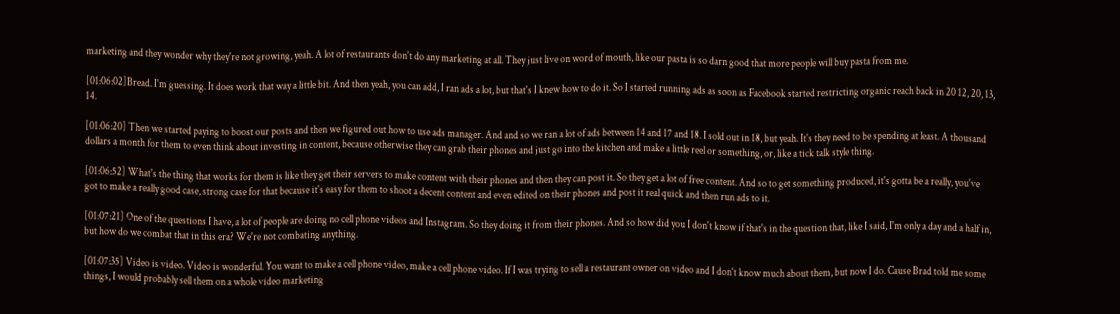marketing and they wonder why they're not growing, yeah. A lot of restaurants don't do any marketing at all. They just live on word of mouth, like our pasta is so darn good that more people will buy pasta from me.

[01:06:02]Bread. I'm guessing. It does work that way a little bit. And then yeah, you can add, I ran ads a lot, but that's I knew how to do it. So I started running ads as soon as Facebook started restricting organic reach back in 20 12, 20, 13, 14.

[01:06:20] Then we started paying to boost our posts and then we figured out how to use ads manager. And and so we ran a lot of ads between 14 and 17 and 18. I sold out in 18, but yeah. It's they need to be spending at least. A thousand dollars a month for them to even think about investing in content, because otherwise they can grab their phones and just go into the kitchen and make a little reel or something, or, like a tick talk style thing.

[01:06:52] What's the thing that works for them is like they get their servers to make content with their phones and then they can post it. So they get a lot of free content. And so to get something produced, it's gotta be a really, you've got to make a really good case, strong case for that because it's easy for them to shoot a decent content and even edited on their phones and post it real quick and then run ads to it.

[01:07:21] One of the questions I have, a lot of people are doing no cell phone videos and Instagram. So they doing it from their phones. And so how did you I don't know if that's in the question that, like I said, I'm only a day and a half in, but how do we combat that in this era? We're not combating anything.

[01:07:35] Video is video. Video is wonderful. You want to make a cell phone video, make a cell phone video. If I was trying to sell a restaurant owner on video and I don't know much about them, but now I do. Cause Brad told me some things, I would probably sell them on a whole video marketing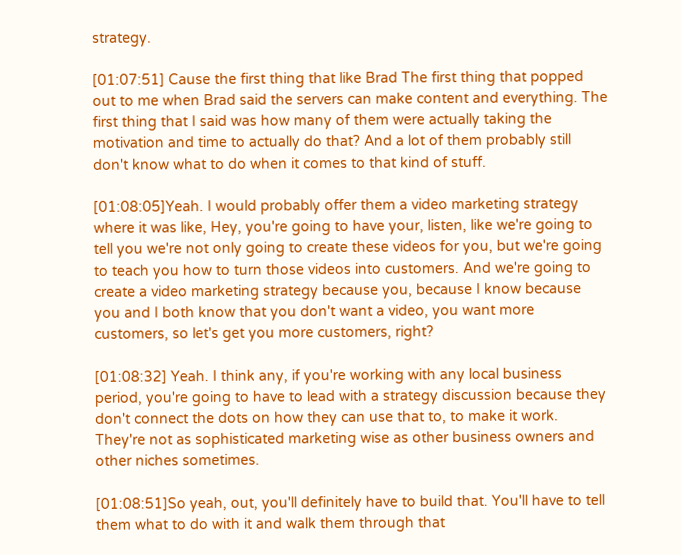strategy.

[01:07:51] Cause the first thing that like Brad The first thing that popped out to me when Brad said the servers can make content and everything. The first thing that I said was how many of them were actually taking the motivation and time to actually do that? And a lot of them probably still don't know what to do when it comes to that kind of stuff.

[01:08:05]Yeah. I would probably offer them a video marketing strategy where it was like, Hey, you're going to have your, listen, like we're going to tell you we're not only going to create these videos for you, but we're going to teach you how to turn those videos into customers. And we're going to create a video marketing strategy because you, because I know because you and I both know that you don't want a video, you want more customers, so let's get you more customers, right?

[01:08:32] Yeah. I think any, if you're working with any local business period, you're going to have to lead with a strategy discussion because they don't connect the dots on how they can use that to, to make it work. They're not as sophisticated marketing wise as other business owners and other niches sometimes.

[01:08:51]So yeah, out, you'll definitely have to build that. You'll have to tell them what to do with it and walk them through that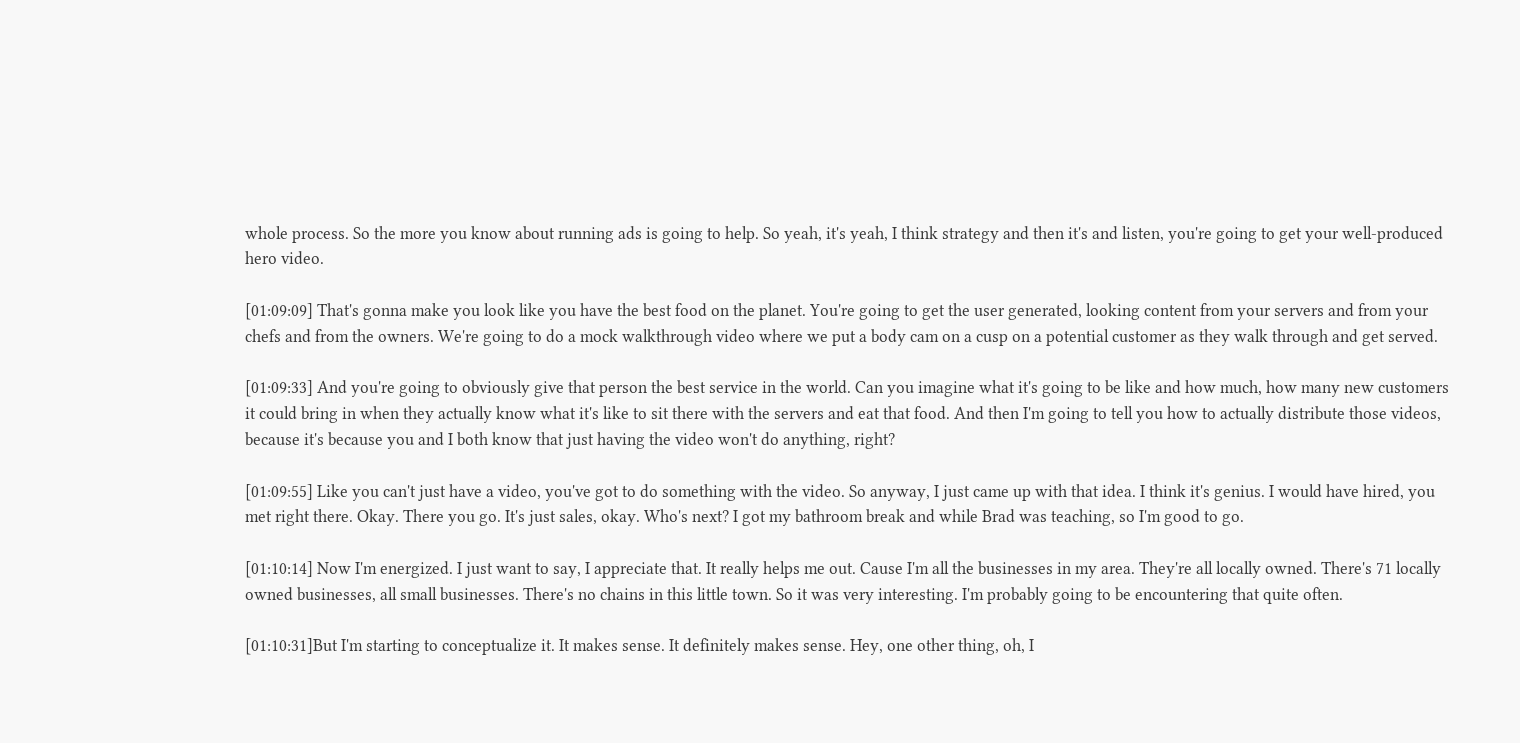whole process. So the more you know about running ads is going to help. So yeah, it's yeah, I think strategy and then it's and listen, you're going to get your well-produced hero video.

[01:09:09] That's gonna make you look like you have the best food on the planet. You're going to get the user generated, looking content from your servers and from your chefs and from the owners. We're going to do a mock walkthrough video where we put a body cam on a cusp on a potential customer as they walk through and get served.

[01:09:33] And you're going to obviously give that person the best service in the world. Can you imagine what it's going to be like and how much, how many new customers it could bring in when they actually know what it's like to sit there with the servers and eat that food. And then I'm going to tell you how to actually distribute those videos, because it's because you and I both know that just having the video won't do anything, right?

[01:09:55] Like you can't just have a video, you've got to do something with the video. So anyway, I just came up with that idea. I think it's genius. I would have hired, you met right there. Okay. There you go. It's just sales, okay. Who's next? I got my bathroom break and while Brad was teaching, so I'm good to go.

[01:10:14] Now I'm energized. I just want to say, I appreciate that. It really helps me out. Cause I'm all the businesses in my area. They're all locally owned. There's 71 locally owned businesses, all small businesses. There's no chains in this little town. So it was very interesting. I'm probably going to be encountering that quite often.

[01:10:31]But I'm starting to conceptualize it. It makes sense. It definitely makes sense. Hey, one other thing, oh, I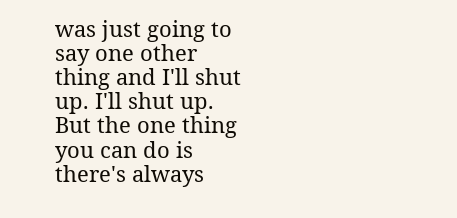was just going to say one other thing and I'll shut up. I'll shut up. But the one thing you can do is there's always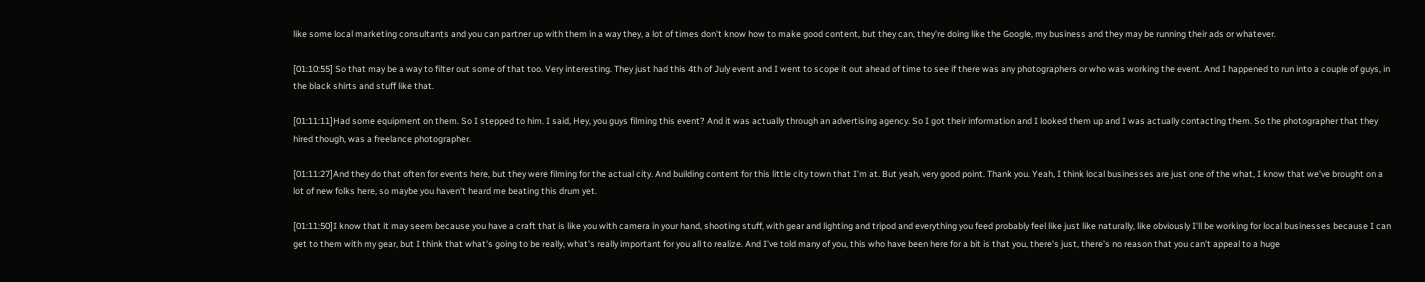like some local marketing consultants and you can partner up with them in a way they, a lot of times don't know how to make good content, but they can, they're doing like the Google, my business and they may be running their ads or whatever.

[01:10:55] So that may be a way to filter out some of that too. Very interesting. They just had this 4th of July event and I went to scope it out ahead of time to see if there was any photographers or who was working the event. And I happened to run into a couple of guys, in the black shirts and stuff like that.

[01:11:11]Had some equipment on them. So I stepped to him. I said, Hey, you guys filming this event? And it was actually through an advertising agency. So I got their information and I looked them up and I was actually contacting them. So the photographer that they hired though, was a freelance photographer.

[01:11:27]And they do that often for events here, but they were filming for the actual city. And building content for this little city town that I'm at. But yeah, very good point. Thank you. Yeah, I think local businesses are just one of the what, I know that we've brought on a lot of new folks here, so maybe you haven't heard me beating this drum yet.

[01:11:50]I know that it may seem because you have a craft that is like you with camera in your hand, shooting stuff, with gear and lighting and tripod and everything you feed probably feel like just like naturally, like obviously I'll be working for local businesses because I can get to them with my gear, but I think that what's going to be really, what's really important for you all to realize. And I've told many of you, this who have been here for a bit is that you, there's just, there's no reason that you can't appeal to a huge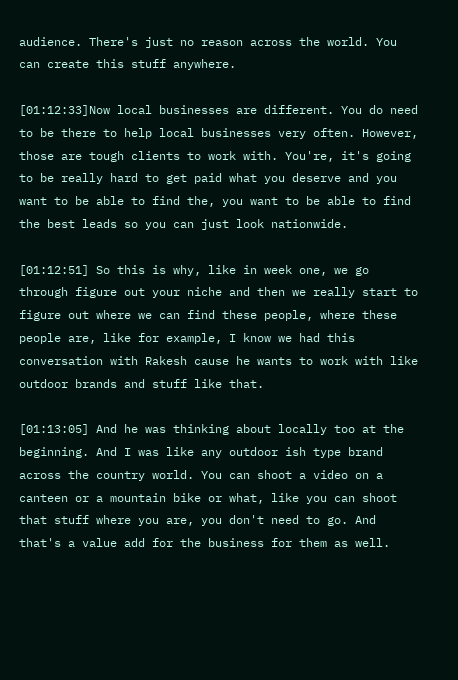audience. There's just no reason across the world. You can create this stuff anywhere.

[01:12:33]Now local businesses are different. You do need to be there to help local businesses very often. However, those are tough clients to work with. You're, it's going to be really hard to get paid what you deserve and you want to be able to find the, you want to be able to find the best leads so you can just look nationwide.

[01:12:51] So this is why, like in week one, we go through figure out your niche and then we really start to figure out where we can find these people, where these people are, like for example, I know we had this conversation with Rakesh cause he wants to work with like outdoor brands and stuff like that.

[01:13:05] And he was thinking about locally too at the beginning. And I was like any outdoor ish type brand across the country world. You can shoot a video on a canteen or a mountain bike or what, like you can shoot that stuff where you are, you don't need to go. And that's a value add for the business for them as well.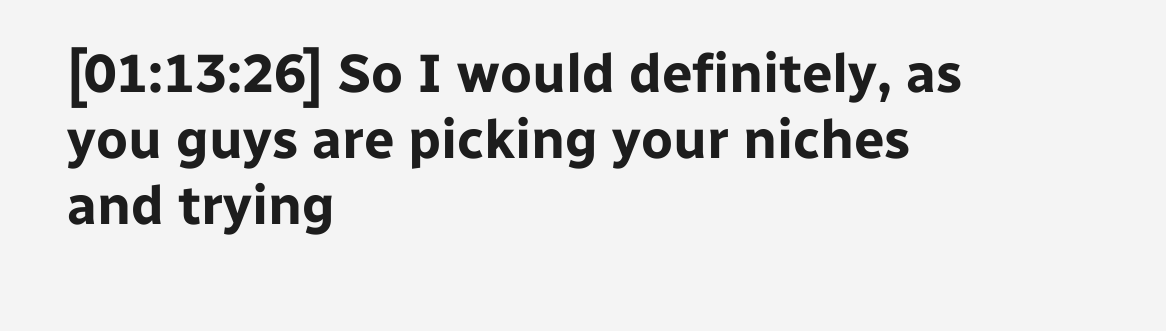[01:13:26] So I would definitely, as you guys are picking your niches and trying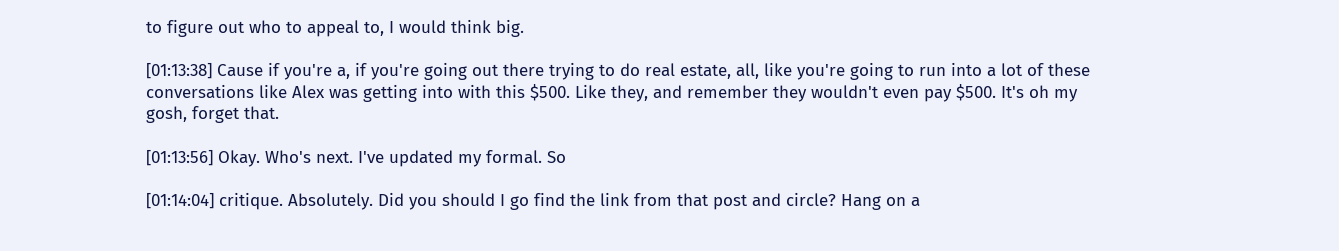to figure out who to appeal to, I would think big.

[01:13:38] Cause if you're a, if you're going out there trying to do real estate, all, like you're going to run into a lot of these conversations like Alex was getting into with this $500. Like they, and remember they wouldn't even pay $500. It's oh my gosh, forget that.

[01:13:56] Okay. Who's next. I've updated my formal. So

[01:14:04] critique. Absolutely. Did you should I go find the link from that post and circle? Hang on a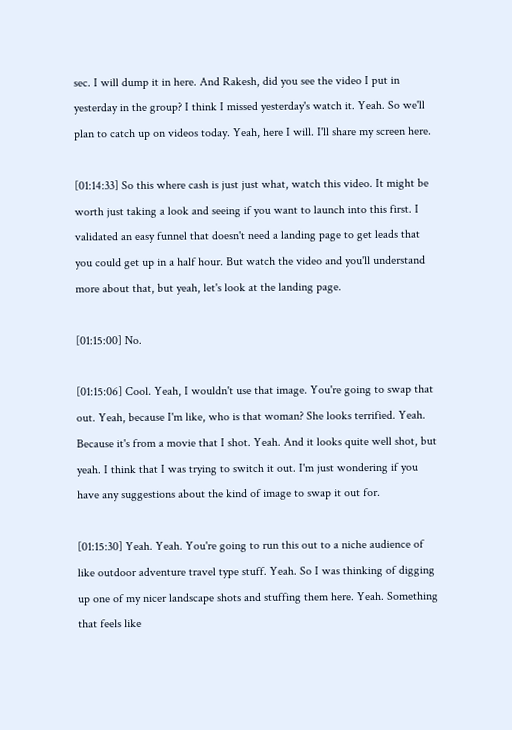sec. I will dump it in here. And Rakesh, did you see the video I put in yesterday in the group? I think I missed yesterday's watch it. Yeah. So we'll plan to catch up on videos today. Yeah, here I will. I'll share my screen here.

[01:14:33] So this where cash is just just what, watch this video. It might be worth just taking a look and seeing if you want to launch into this first. I validated an easy funnel that doesn't need a landing page to get leads that you could get up in a half hour. But watch the video and you'll understand more about that, but yeah, let's look at the landing page.

[01:15:00] No.

[01:15:06] Cool. Yeah, I wouldn't use that image. You're going to swap that out. Yeah, because I'm like, who is that woman? She looks terrified. Yeah. Because it's from a movie that I shot. Yeah. And it looks quite well shot, but yeah. I think that I was trying to switch it out. I'm just wondering if you have any suggestions about the kind of image to swap it out for.

[01:15:30] Yeah. Yeah. You're going to run this out to a niche audience of like outdoor adventure travel type stuff. Yeah. So I was thinking of digging up one of my nicer landscape shots and stuffing them here. Yeah. Something that feels like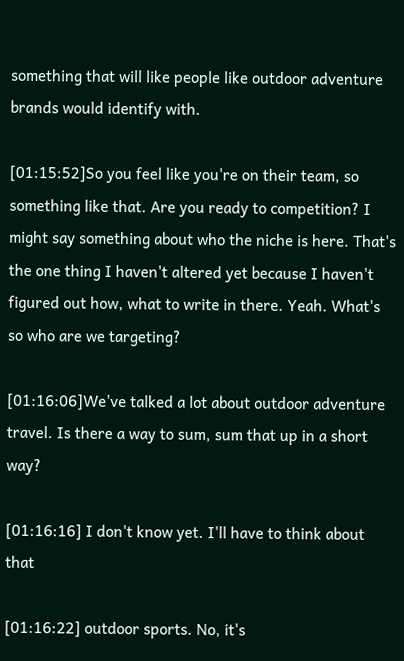something that will like people like outdoor adventure brands would identify with.

[01:15:52]So you feel like you're on their team, so something like that. Are you ready to competition? I might say something about who the niche is here. That's the one thing I haven't altered yet because I haven't figured out how, what to write in there. Yeah. What's so who are we targeting?

[01:16:06]We've talked a lot about outdoor adventure travel. Is there a way to sum, sum that up in a short way?

[01:16:16] I don't know yet. I'll have to think about that

[01:16:22] outdoor sports. No, it's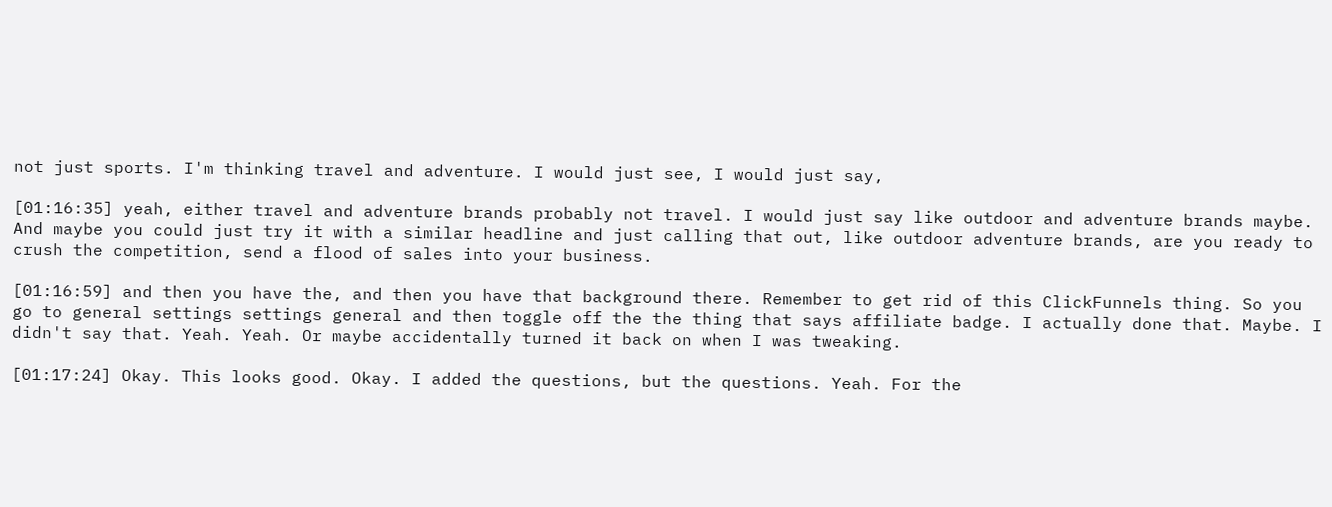not just sports. I'm thinking travel and adventure. I would just see, I would just say,

[01:16:35] yeah, either travel and adventure brands probably not travel. I would just say like outdoor and adventure brands maybe. And maybe you could just try it with a similar headline and just calling that out, like outdoor adventure brands, are you ready to crush the competition, send a flood of sales into your business.

[01:16:59] and then you have the, and then you have that background there. Remember to get rid of this ClickFunnels thing. So you go to general settings settings general and then toggle off the the thing that says affiliate badge. I actually done that. Maybe. I didn't say that. Yeah. Yeah. Or maybe accidentally turned it back on when I was tweaking.

[01:17:24] Okay. This looks good. Okay. I added the questions, but the questions. Yeah. For the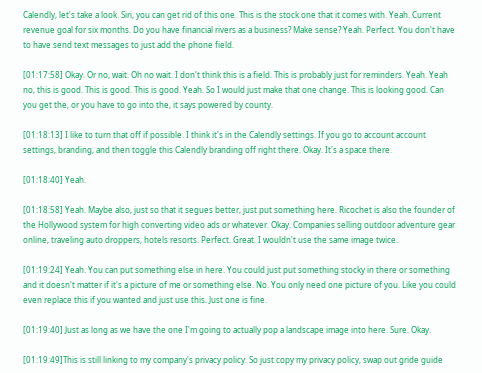Calendly, let's take a look. Siri, you can get rid of this one. This is the stock one that it comes with. Yeah. Current revenue goal for six months. Do you have financial rivers as a business? Make sense? Yeah. Perfect. You don't have to have send text messages to just add the phone field.

[01:17:58] Okay. Or no, wait. Oh no wait. I don't think this is a field. This is probably just for reminders. Yeah. Yeah no, this is good. This is good. This is good. Yeah. So I would just make that one change. This is looking good. Can you get the, or you have to go into the, it says powered by county.

[01:18:13] I like to turn that off if possible. I think it's in the Calendly settings. If you go to account account settings, branding, and then toggle this Calendly branding off right there. Okay. It's a space there.

[01:18:40] Yeah.

[01:18:58] Yeah. Maybe also, just so that it segues better, just put something here. Ricochet is also the founder of the Hollywood system for high converting video ads or whatever. Okay. Companies selling outdoor adventure gear online, traveling auto droppers, hotels resorts. Perfect. Great. I wouldn't use the same image twice.

[01:19:24] Yeah. You can put something else in here. You could just put something stocky in there or something and it doesn't matter if it's a picture of me or something else. No. You only need one picture of you. Like you could even replace this if you wanted and just use this. Just one is fine.

[01:19:40] Just as long as we have the one I'm going to actually pop a landscape image into here. Sure. Okay.

[01:19:49]This is still linking to my company's privacy policy. So just copy my privacy policy, swap out gride guide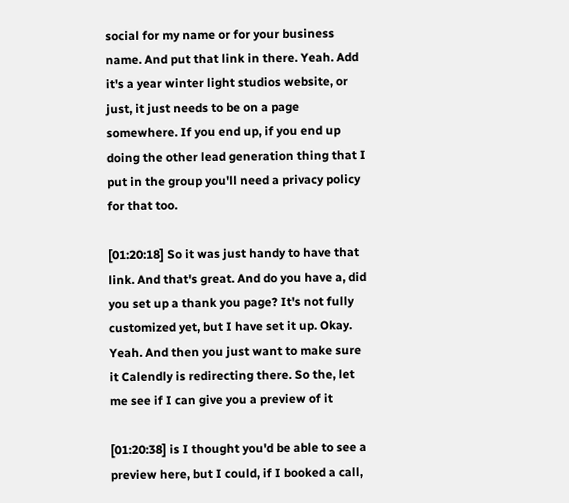social for my name or for your business name. And put that link in there. Yeah. Add it's a year winter light studios website, or just, it just needs to be on a page somewhere. If you end up, if you end up doing the other lead generation thing that I put in the group you'll need a privacy policy for that too.

[01:20:18] So it was just handy to have that link. And that's great. And do you have a, did you set up a thank you page? It's not fully customized yet, but I have set it up. Okay. Yeah. And then you just want to make sure it Calendly is redirecting there. So the, let me see if I can give you a preview of it

[01:20:38] is I thought you'd be able to see a preview here, but I could, if I booked a call,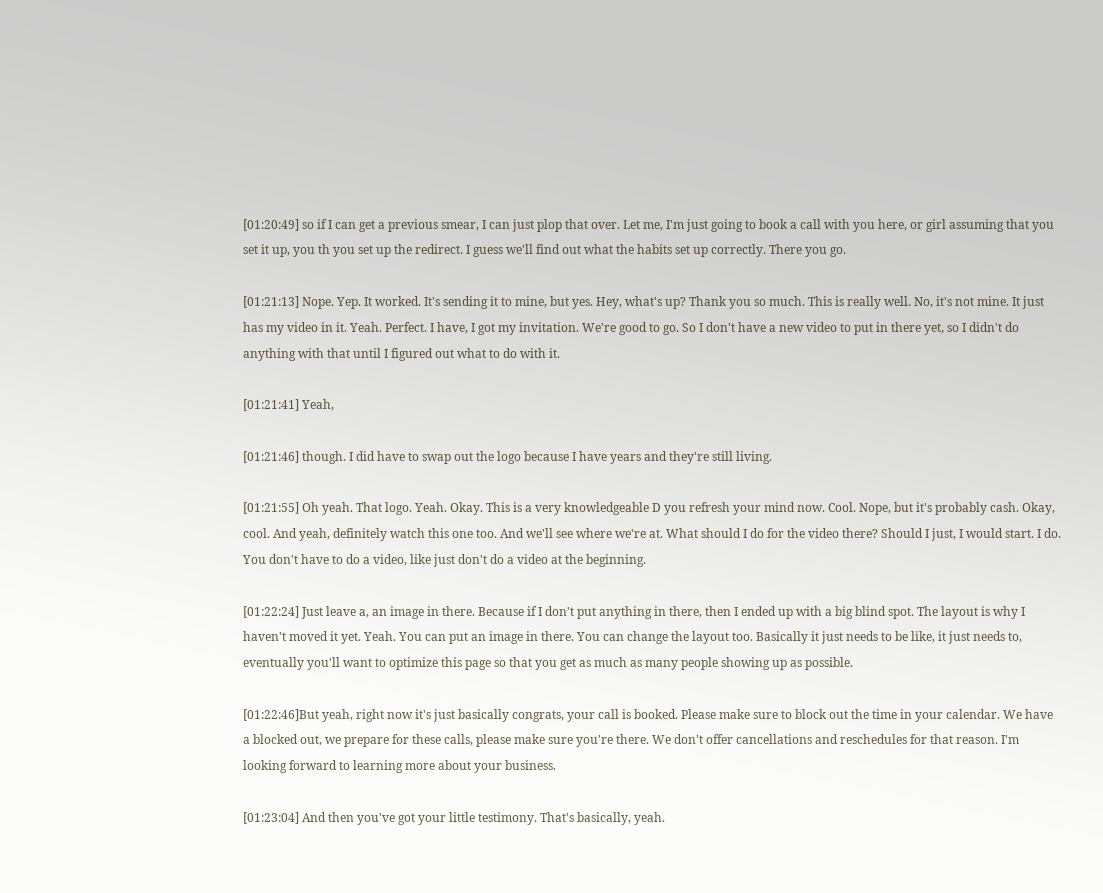[01:20:49] so if I can get a previous smear, I can just plop that over. Let me, I'm just going to book a call with you here, or girl assuming that you set it up, you th you set up the redirect. I guess we'll find out what the habits set up correctly. There you go.

[01:21:13] Nope. Yep. It worked. It's sending it to mine, but yes. Hey, what's up? Thank you so much. This is really well. No, it's not mine. It just has my video in it. Yeah. Perfect. I have, I got my invitation. We're good to go. So I don't have a new video to put in there yet, so I didn't do anything with that until I figured out what to do with it.

[01:21:41] Yeah,

[01:21:46] though. I did have to swap out the logo because I have years and they're still living.

[01:21:55] Oh yeah. That logo. Yeah. Okay. This is a very knowledgeable D you refresh your mind now. Cool. Nope, but it's probably cash. Okay, cool. And yeah, definitely watch this one too. And we'll see where we're at. What should I do for the video there? Should I just, I would start. I do. You don't have to do a video, like just don't do a video at the beginning.

[01:22:24] Just leave a, an image in there. Because if I don't put anything in there, then I ended up with a big blind spot. The layout is why I haven't moved it yet. Yeah. You can put an image in there. You can change the layout too. Basically it just needs to be like, it just needs to, eventually you'll want to optimize this page so that you get as much as many people showing up as possible.

[01:22:46]But yeah, right now it's just basically congrats, your call is booked. Please make sure to block out the time in your calendar. We have a blocked out, we prepare for these calls, please make sure you're there. We don't offer cancellations and reschedules for that reason. I'm looking forward to learning more about your business.

[01:23:04] And then you've got your little testimony. That's basically, yeah.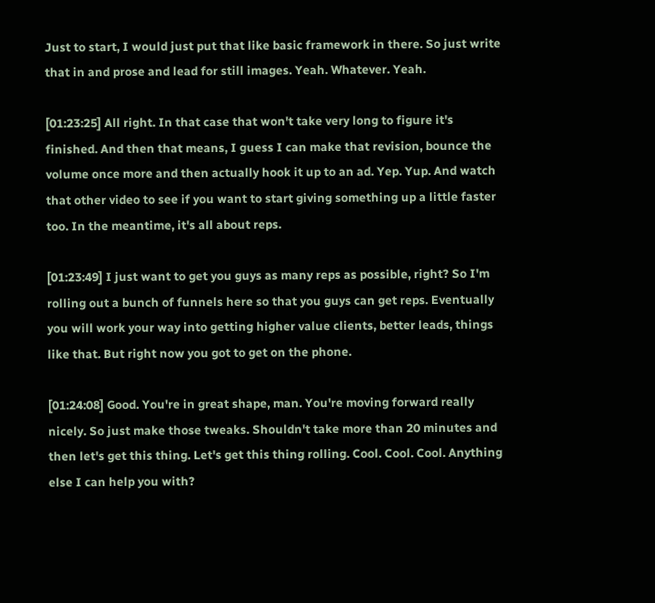Just to start, I would just put that like basic framework in there. So just write that in and prose and lead for still images. Yeah. Whatever. Yeah.

[01:23:25] All right. In that case that won't take very long to figure it's finished. And then that means, I guess I can make that revision, bounce the volume once more and then actually hook it up to an ad. Yep. Yup. And watch that other video to see if you want to start giving something up a little faster too. In the meantime, it's all about reps.

[01:23:49] I just want to get you guys as many reps as possible, right? So I'm rolling out a bunch of funnels here so that you guys can get reps. Eventually you will work your way into getting higher value clients, better leads, things like that. But right now you got to get on the phone.

[01:24:08] Good. You're in great shape, man. You're moving forward really nicely. So just make those tweaks. Shouldn't take more than 20 minutes and then let's get this thing. Let's get this thing rolling. Cool. Cool. Cool. Anything else I can help you with?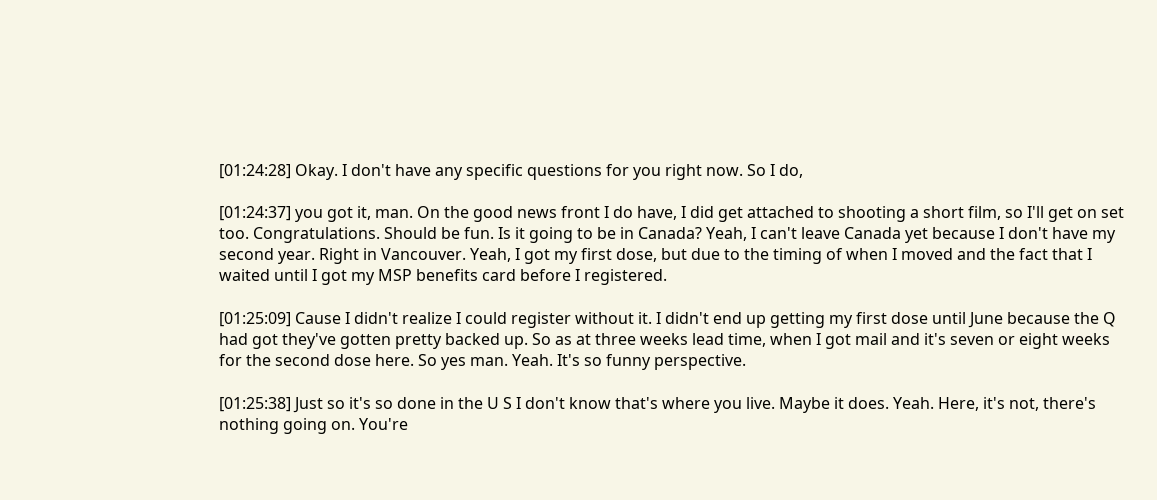[01:24:28] Okay. I don't have any specific questions for you right now. So I do,

[01:24:37] you got it, man. On the good news front I do have, I did get attached to shooting a short film, so I'll get on set too. Congratulations. Should be fun. Is it going to be in Canada? Yeah, I can't leave Canada yet because I don't have my second year. Right in Vancouver. Yeah, I got my first dose, but due to the timing of when I moved and the fact that I waited until I got my MSP benefits card before I registered.

[01:25:09] Cause I didn't realize I could register without it. I didn't end up getting my first dose until June because the Q had got they've gotten pretty backed up. So as at three weeks lead time, when I got mail and it's seven or eight weeks for the second dose here. So yes man. Yeah. It's so funny perspective.

[01:25:38] Just so it's so done in the U S I don't know that's where you live. Maybe it does. Yeah. Here, it's not, there's nothing going on. You're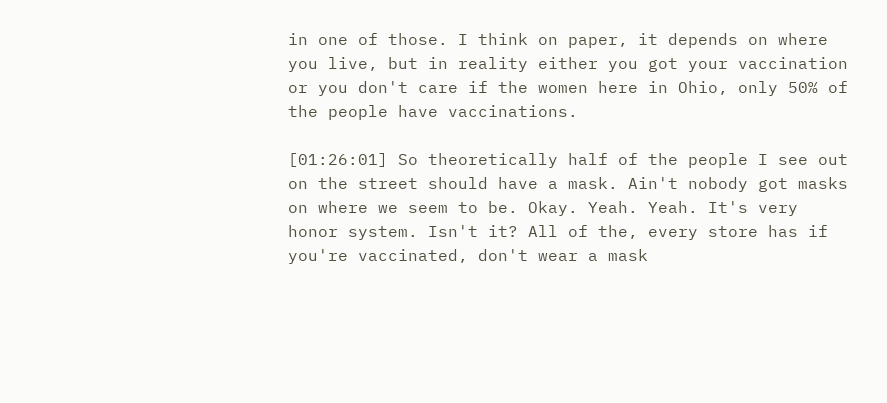in one of those. I think on paper, it depends on where you live, but in reality either you got your vaccination or you don't care if the women here in Ohio, only 50% of the people have vaccinations.

[01:26:01] So theoretically half of the people I see out on the street should have a mask. Ain't nobody got masks on where we seem to be. Okay. Yeah. Yeah. It's very honor system. Isn't it? All of the, every store has if you're vaccinated, don't wear a mask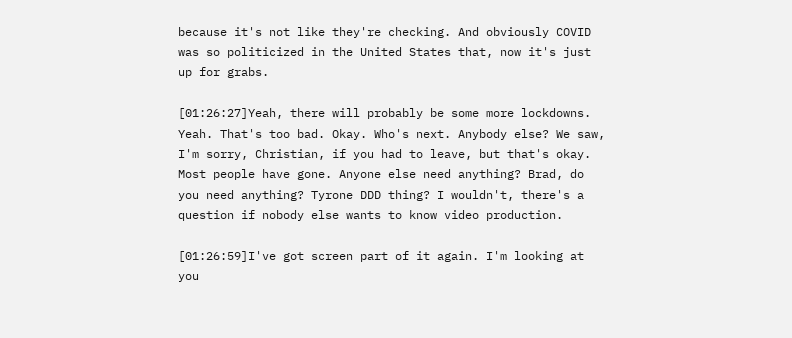because it's not like they're checking. And obviously COVID was so politicized in the United States that, now it's just up for grabs.

[01:26:27]Yeah, there will probably be some more lockdowns. Yeah. That's too bad. Okay. Who's next. Anybody else? We saw, I'm sorry, Christian, if you had to leave, but that's okay. Most people have gone. Anyone else need anything? Brad, do you need anything? Tyrone DDD thing? I wouldn't, there's a question if nobody else wants to know video production.

[01:26:59]I've got screen part of it again. I'm looking at you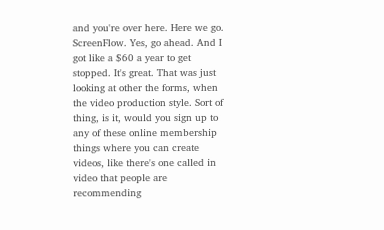and you're over here. Here we go. ScreenFlow. Yes, go ahead. And I got like a $60 a year to get stopped. It's great. That was just looking at other the forms, when the video production style. Sort of thing, is it, would you sign up to any of these online membership things where you can create videos, like there's one called in video that people are recommending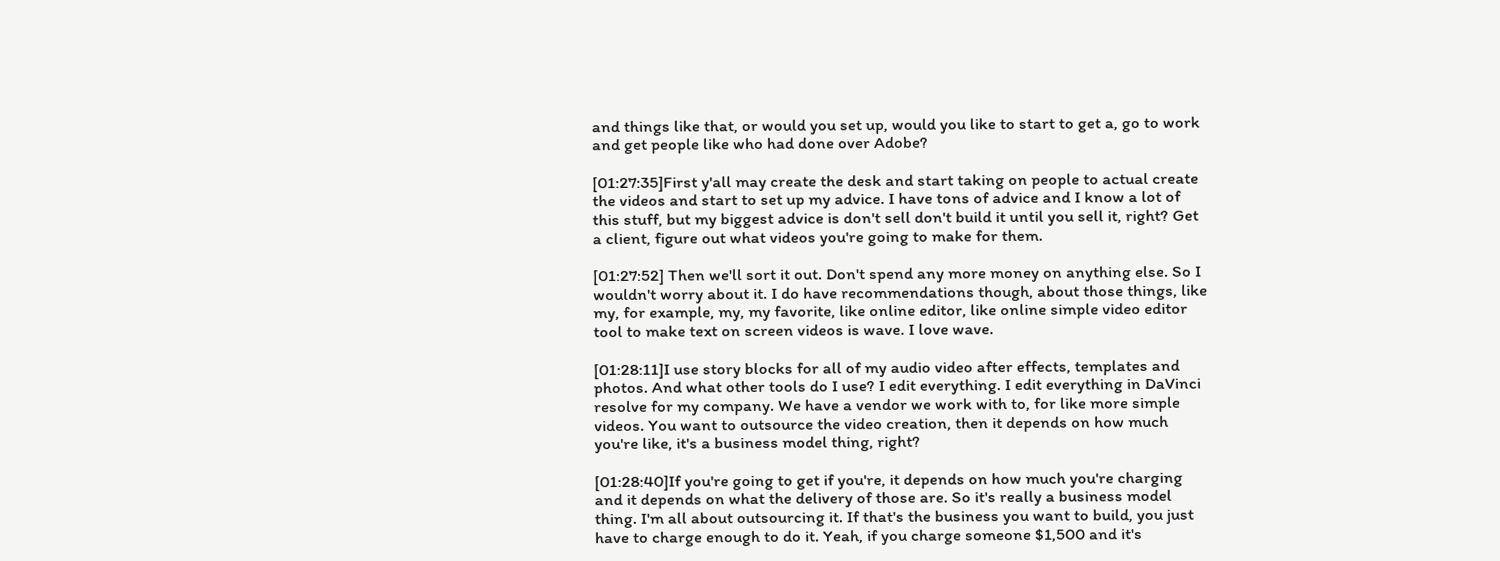and things like that, or would you set up, would you like to start to get a, go to work and get people like who had done over Adobe?

[01:27:35]First y'all may create the desk and start taking on people to actual create the videos and start to set up my advice. I have tons of advice and I know a lot of this stuff, but my biggest advice is don't sell don't build it until you sell it, right? Get a client, figure out what videos you're going to make for them.

[01:27:52] Then we'll sort it out. Don't spend any more money on anything else. So I wouldn't worry about it. I do have recommendations though, about those things, like my, for example, my, my favorite, like online editor, like online simple video editor tool to make text on screen videos is wave. I love wave.

[01:28:11]I use story blocks for all of my audio video after effects, templates and photos. And what other tools do I use? I edit everything. I edit everything in DaVinci resolve for my company. We have a vendor we work with to, for like more simple videos. You want to outsource the video creation, then it depends on how much you're like, it's a business model thing, right?

[01:28:40]If you're going to get if you're, it depends on how much you're charging and it depends on what the delivery of those are. So it's really a business model thing. I'm all about outsourcing it. If that's the business you want to build, you just have to charge enough to do it. Yeah, if you charge someone $1,500 and it's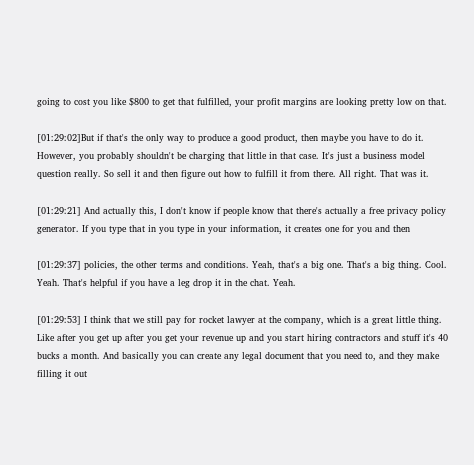going to cost you like $800 to get that fulfilled, your profit margins are looking pretty low on that.

[01:29:02]But if that's the only way to produce a good product, then maybe you have to do it. However, you probably shouldn't be charging that little in that case. It's just a business model question really. So sell it and then figure out how to fulfill it from there. All right. That was it.

[01:29:21] And actually this, I don't know if people know that there's actually a free privacy policy generator. If you type that in you type in your information, it creates one for you and then

[01:29:37] policies, the other terms and conditions. Yeah, that's a big one. That's a big thing. Cool. Yeah. That's helpful if you have a leg drop it in the chat. Yeah.

[01:29:53] I think that we still pay for rocket lawyer at the company, which is a great little thing. Like after you get up after you get your revenue up and you start hiring contractors and stuff it's 40 bucks a month. And basically you can create any legal document that you need to, and they make filling it out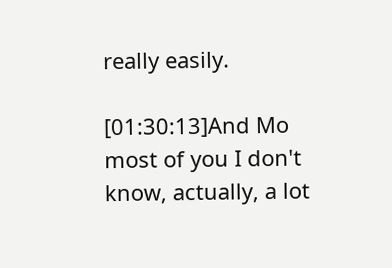really easily.

[01:30:13]And Mo most of you I don't know, actually, a lot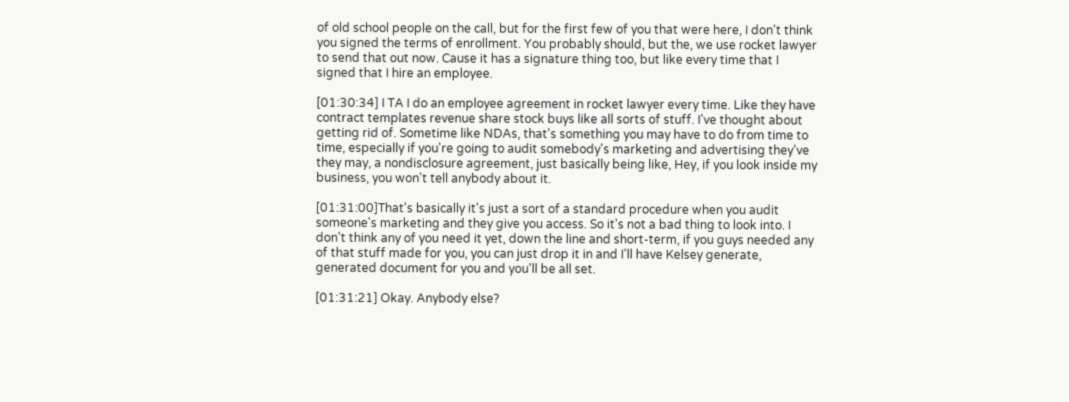of old school people on the call, but for the first few of you that were here, I don't think you signed the terms of enrollment. You probably should, but the, we use rocket lawyer to send that out now. Cause it has a signature thing too, but like every time that I signed that I hire an employee.

[01:30:34] I TA I do an employee agreement in rocket lawyer every time. Like they have contract templates revenue share stock buys like all sorts of stuff. I've thought about getting rid of. Sometime like NDAs, that's something you may have to do from time to time, especially if you're going to audit somebody's marketing and advertising they've they may, a nondisclosure agreement, just basically being like, Hey, if you look inside my business, you won't tell anybody about it.

[01:31:00]That's basically it's just a sort of a standard procedure when you audit someone's marketing and they give you access. So it's not a bad thing to look into. I don't think any of you need it yet, down the line and short-term, if you guys needed any of that stuff made for you, you can just drop it in and I'll have Kelsey generate, generated document for you and you'll be all set.

[01:31:21] Okay. Anybody else?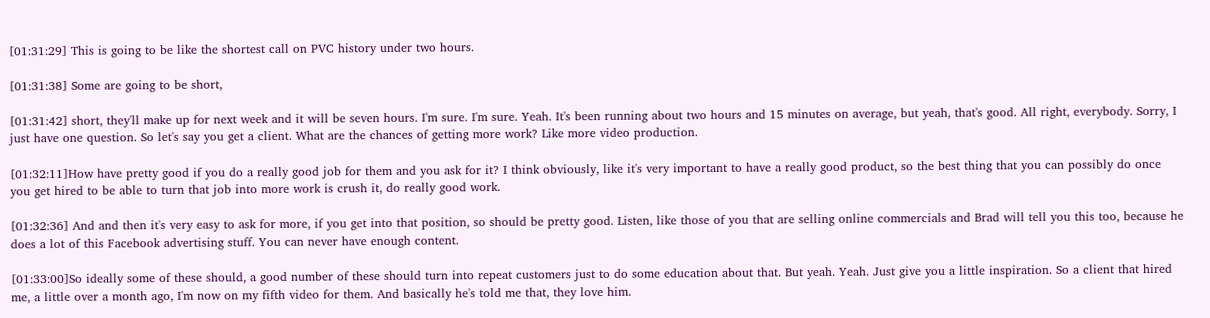[01:31:29] This is going to be like the shortest call on PVC history under two hours.

[01:31:38] Some are going to be short,

[01:31:42] short, they'll make up for next week and it will be seven hours. I'm sure. I'm sure. Yeah. It's been running about two hours and 15 minutes on average, but yeah, that's good. All right, everybody. Sorry, I just have one question. So let's say you get a client. What are the chances of getting more work? Like more video production.

[01:32:11]How have pretty good if you do a really good job for them and you ask for it? I think obviously, like it's very important to have a really good product, so the best thing that you can possibly do once you get hired to be able to turn that job into more work is crush it, do really good work.

[01:32:36] And and then it's very easy to ask for more, if you get into that position, so should be pretty good. Listen, like those of you that are selling online commercials and Brad will tell you this too, because he does a lot of this Facebook advertising stuff. You can never have enough content.

[01:33:00]So ideally some of these should, a good number of these should turn into repeat customers just to do some education about that. But yeah. Yeah. Just give you a little inspiration. So a client that hired me, a little over a month ago, I'm now on my fifth video for them. And basically he's told me that, they love him.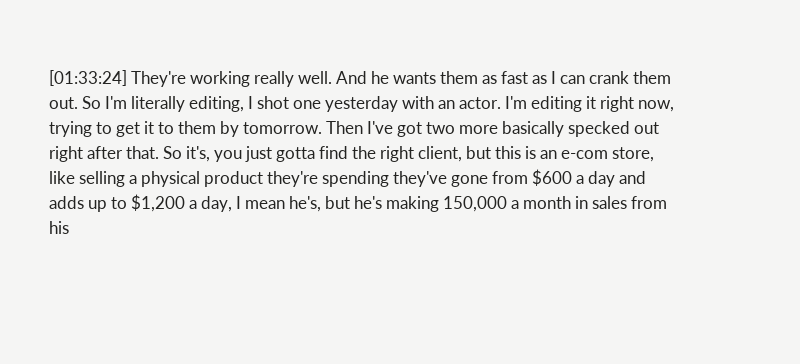[01:33:24] They're working really well. And he wants them as fast as I can crank them out. So I'm literally editing, I shot one yesterday with an actor. I'm editing it right now, trying to get it to them by tomorrow. Then I've got two more basically specked out right after that. So it's, you just gotta find the right client, but this is an e-com store, like selling a physical product they're spending they've gone from $600 a day and adds up to $1,200 a day, I mean he's, but he's making 150,000 a month in sales from his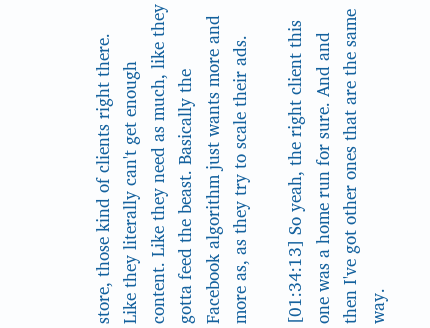store, those kind of clients right there. Like they literally can't get enough content. Like they need as much, like they gotta feed the beast. Basically the Facebook algorithm just wants more and more as, as they try to scale their ads.

[01:34:13] So yeah, the right client this one was a home run for sure. And and then I've got other ones that are the same way.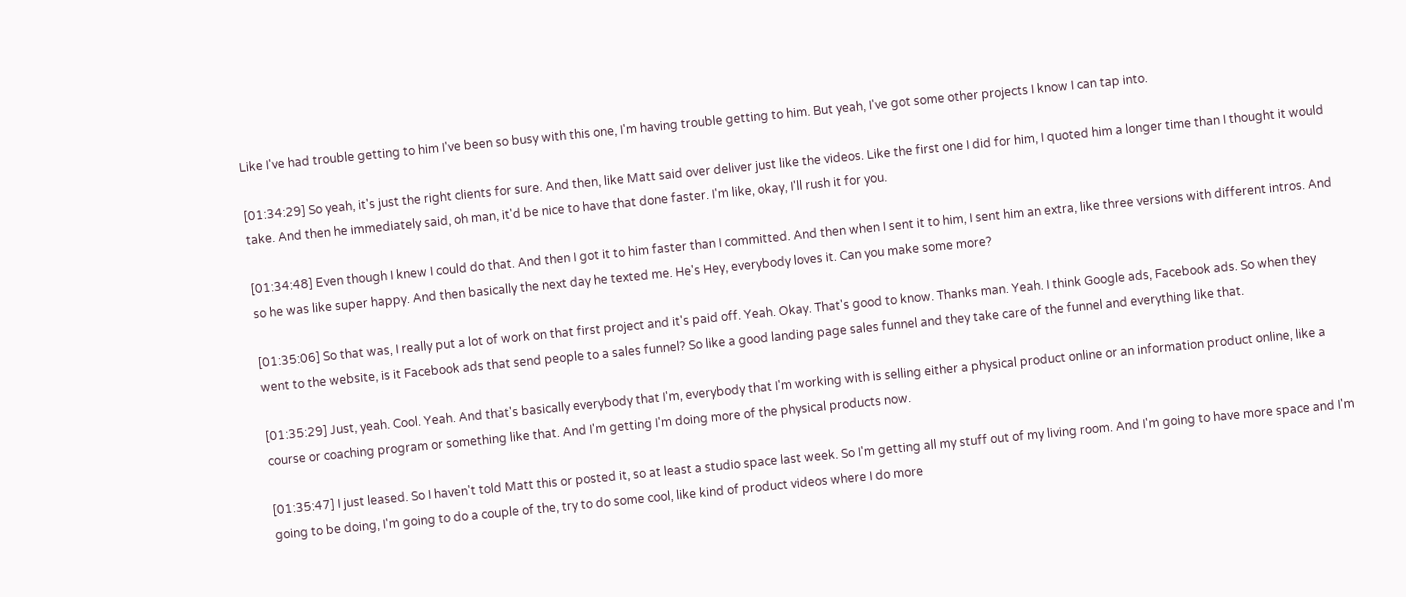Like I've had trouble getting to him I've been so busy with this one, I'm having trouble getting to him. But yeah, I've got some other projects I know I can tap into.

[01:34:29] So yeah, it's just the right clients for sure. And then, like Matt said over deliver just like the videos. Like the first one I did for him, I quoted him a longer time than I thought it would take. And then he immediately said, oh man, it'd be nice to have that done faster. I'm like, okay, I'll rush it for you.

[01:34:48] Even though I knew I could do that. And then I got it to him faster than I committed. And then when I sent it to him, I sent him an extra, like three versions with different intros. And so he was like super happy. And then basically the next day he texted me. He's Hey, everybody loves it. Can you make some more?

[01:35:06] So that was, I really put a lot of work on that first project and it's paid off. Yeah. Okay. That's good to know. Thanks man. Yeah. I think Google ads, Facebook ads. So when they went to the website, is it Facebook ads that send people to a sales funnel? So like a good landing page sales funnel and they take care of the funnel and everything like that.

[01:35:29] Just, yeah. Cool. Yeah. And that's basically everybody that I'm, everybody that I'm working with is selling either a physical product online or an information product online, like a course or coaching program or something like that. And I'm getting I'm doing more of the physical products now.

[01:35:47] I just leased. So I haven't told Matt this or posted it, so at least a studio space last week. So I'm getting all my stuff out of my living room. And I'm going to have more space and I'm going to be doing, I'm going to do a couple of the, try to do some cool, like kind of product videos where I do more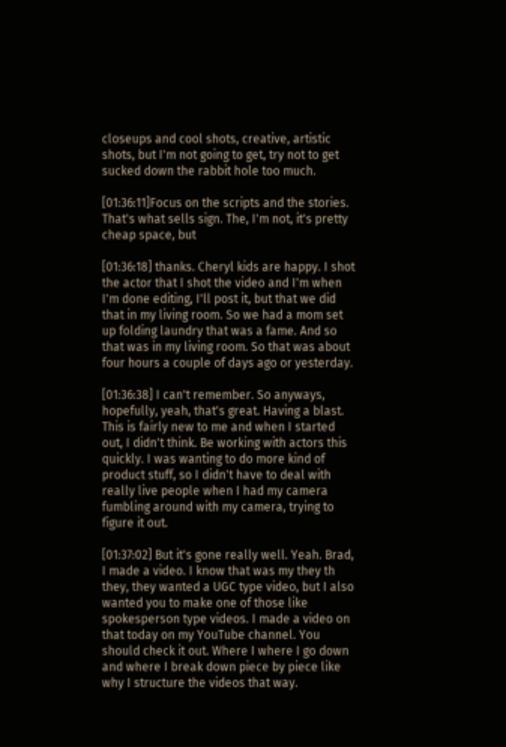closeups and cool shots, creative, artistic shots, but I'm not going to get, try not to get sucked down the rabbit hole too much.

[01:36:11]Focus on the scripts and the stories. That's what sells sign. The, I'm not, it's pretty cheap space, but

[01:36:18] thanks. Cheryl kids are happy. I shot the actor that I shot the video and I'm when I'm done editing, I'll post it, but that we did that in my living room. So we had a mom set up folding laundry that was a fame. And so that was in my living room. So that was about four hours a couple of days ago or yesterday.

[01:36:38] I can't remember. So anyways, hopefully, yeah, that's great. Having a blast. This is fairly new to me and when I started out, I didn't think. Be working with actors this quickly. I was wanting to do more kind of product stuff, so I didn't have to deal with really live people when I had my camera fumbling around with my camera, trying to figure it out.

[01:37:02] But it's gone really well. Yeah. Brad, I made a video. I know that was my they th they, they wanted a UGC type video, but I also wanted you to make one of those like spokesperson type videos. I made a video on that today on my YouTube channel. You should check it out. Where I where I go down and where I break down piece by piece like why I structure the videos that way.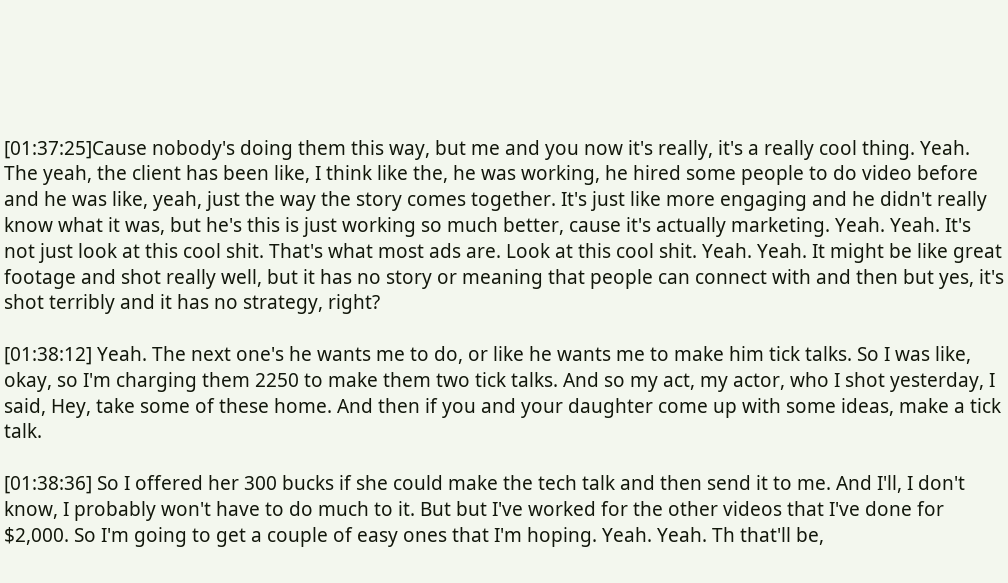[01:37:25]Cause nobody's doing them this way, but me and you now it's really, it's a really cool thing. Yeah. The yeah, the client has been like, I think like the, he was working, he hired some people to do video before and he was like, yeah, just the way the story comes together. It's just like more engaging and he didn't really know what it was, but he's this is just working so much better, cause it's actually marketing. Yeah. Yeah. It's not just look at this cool shit. That's what most ads are. Look at this cool shit. Yeah. Yeah. It might be like great footage and shot really well, but it has no story or meaning that people can connect with and then but yes, it's shot terribly and it has no strategy, right?

[01:38:12] Yeah. The next one's he wants me to do, or like he wants me to make him tick talks. So I was like, okay, so I'm charging them 2250 to make them two tick talks. And so my act, my actor, who I shot yesterday, I said, Hey, take some of these home. And then if you and your daughter come up with some ideas, make a tick talk.

[01:38:36] So I offered her 300 bucks if she could make the tech talk and then send it to me. And I'll, I don't know, I probably won't have to do much to it. But but I've worked for the other videos that I've done for $2,000. So I'm going to get a couple of easy ones that I'm hoping. Yeah. Yeah. Th that'll be,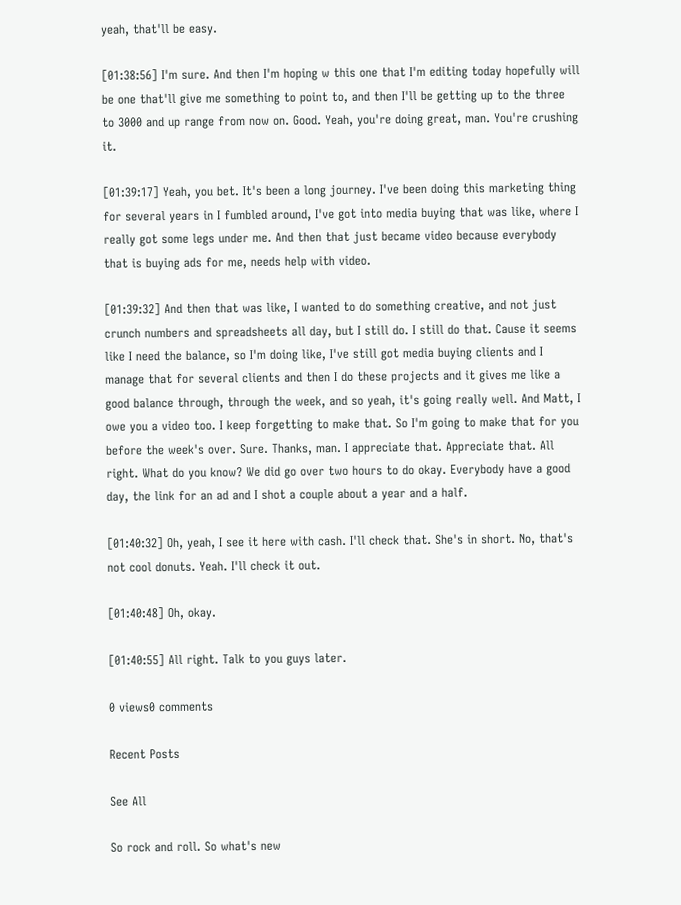yeah, that'll be easy.

[01:38:56] I'm sure. And then I'm hoping w this one that I'm editing today hopefully will be one that'll give me something to point to, and then I'll be getting up to the three to 3000 and up range from now on. Good. Yeah, you're doing great, man. You're crushing it.

[01:39:17] Yeah, you bet. It's been a long journey. I've been doing this marketing thing for several years in I fumbled around, I've got into media buying that was like, where I really got some legs under me. And then that just became video because everybody that is buying ads for me, needs help with video.

[01:39:32] And then that was like, I wanted to do something creative, and not just crunch numbers and spreadsheets all day, but I still do. I still do that. Cause it seems like I need the balance, so I'm doing like, I've still got media buying clients and I manage that for several clients and then I do these projects and it gives me like a good balance through, through the week, and so yeah, it's going really well. And Matt, I owe you a video too. I keep forgetting to make that. So I'm going to make that for you before the week's over. Sure. Thanks, man. I appreciate that. Appreciate that. All right. What do you know? We did go over two hours to do okay. Everybody have a good day, the link for an ad and I shot a couple about a year and a half.

[01:40:32] Oh, yeah, I see it here with cash. I'll check that. She's in short. No, that's not cool donuts. Yeah. I'll check it out.

[01:40:48] Oh, okay.

[01:40:55] All right. Talk to you guys later.

0 views0 comments

Recent Posts

See All

So rock and roll. So what's new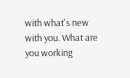with what's new with you. What are you working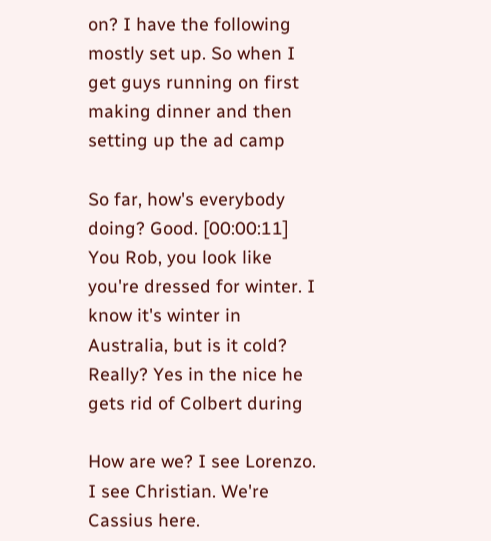on? I have the following mostly set up. So when I get guys running on first making dinner and then setting up the ad camp

So far, how's everybody doing? Good. [00:00:11] You Rob, you look like you're dressed for winter. I know it's winter in Australia, but is it cold? Really? Yes in the nice he gets rid of Colbert during

How are we? I see Lorenzo. I see Christian. We're Cassius here.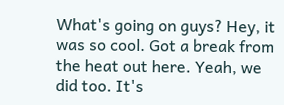What's going on guys? Hey, it was so cool. Got a break from the heat out here. Yeah, we did too. It's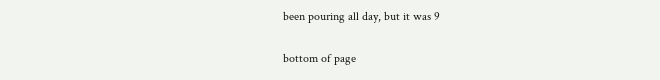been pouring all day, but it was 9

bottom of page